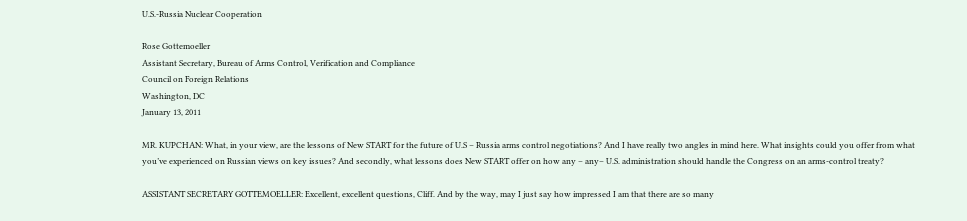U.S.-Russia Nuclear Cooperation

Rose Gottemoeller
Assistant Secretary, Bureau of Arms Control, Verification and Compliance
Council on Foreign Relations
Washington, DC
January 13, 2011

MR. KUPCHAN: What, in your view, are the lessons of New START for the future of U.S – Russia arms control negotiations? And I have really two angles in mind here. What insights could you offer from what you’ve experienced on Russian views on key issues? And secondly, what lessons does New START offer on how any – any– U.S. administration should handle the Congress on an arms-control treaty?

ASSISTANT SECRETARY GOTTEMOELLER: Excellent, excellent questions, Cliff. And by the way, may I just say how impressed I am that there are so many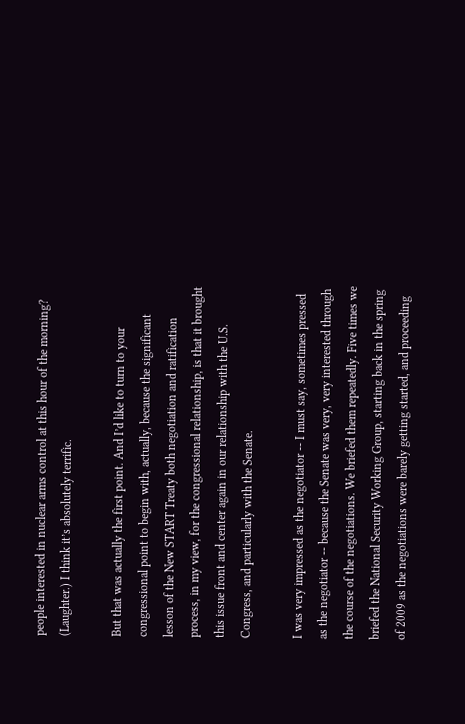people interested in nuclear arms control at this hour of the morning? (Laughter.) I think it’s absolutely terrific.

But that was actually the first point. And I’d like to turn to your congressional point to begin with, actually, because the significant lesson of the New START Treaty both negotiation and ratification process, in my view, for the congressional relationship, is that it brought this issue front and center again in our relationship with the U.S. Congress, and particularly with the Senate.

I was very impressed as the negotiator -- I must say, sometimes pressed as the negotiator -- because the Senate was very, very interested through the course of the negotiations. We briefed them repeatedly. Five times we briefed the National Security Working Group, starting back in the spring of 2009 as the negotiations were barely getting started, and proceeding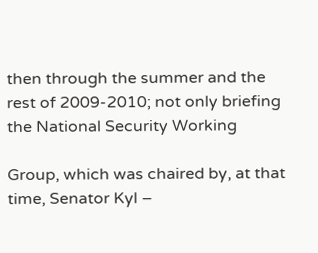then through the summer and the rest of 2009-2010; not only briefing the National Security Working

Group, which was chaired by, at that time, Senator Kyl –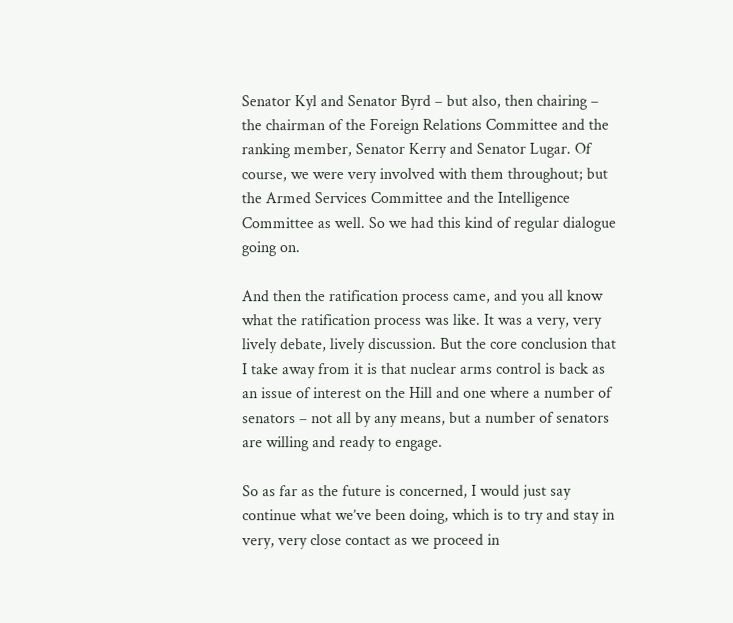Senator Kyl and Senator Byrd – but also, then chairing – the chairman of the Foreign Relations Committee and the ranking member, Senator Kerry and Senator Lugar. Of course, we were very involved with them throughout; but the Armed Services Committee and the Intelligence Committee as well. So we had this kind of regular dialogue going on.

And then the ratification process came, and you all know what the ratification process was like. It was a very, very lively debate, lively discussion. But the core conclusion that I take away from it is that nuclear arms control is back as an issue of interest on the Hill and one where a number of senators – not all by any means, but a number of senators are willing and ready to engage.

So as far as the future is concerned, I would just say continue what we’ve been doing, which is to try and stay in very, very close contact as we proceed in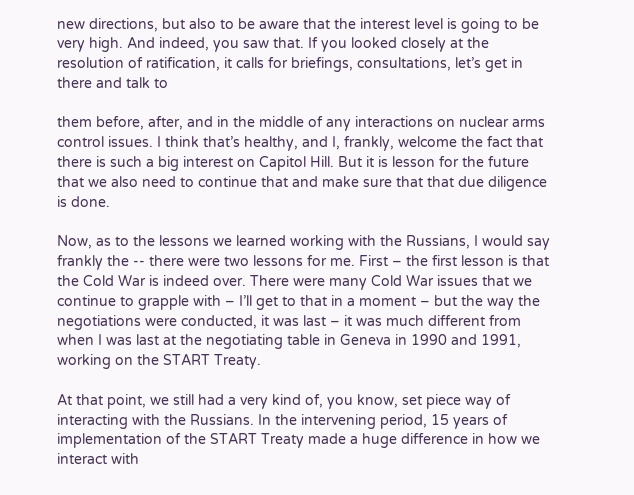new directions, but also to be aware that the interest level is going to be very high. And indeed, you saw that. If you looked closely at the resolution of ratification, it calls for briefings, consultations, let’s get in there and talk to

them before, after, and in the middle of any interactions on nuclear arms control issues. I think that’s healthy, and I, frankly, welcome the fact that there is such a big interest on Capitol Hill. But it is lesson for the future that we also need to continue that and make sure that that due diligence is done.

Now, as to the lessons we learned working with the Russians, I would say frankly the -- there were two lessons for me. First – the first lesson is that the Cold War is indeed over. There were many Cold War issues that we continue to grapple with – I’ll get to that in a moment – but the way the negotiations were conducted, it was last – it was much different from when I was last at the negotiating table in Geneva in 1990 and 1991, working on the START Treaty.

At that point, we still had a very kind of, you know, set piece way of interacting with the Russians. In the intervening period, 15 years of implementation of the START Treaty made a huge difference in how we interact with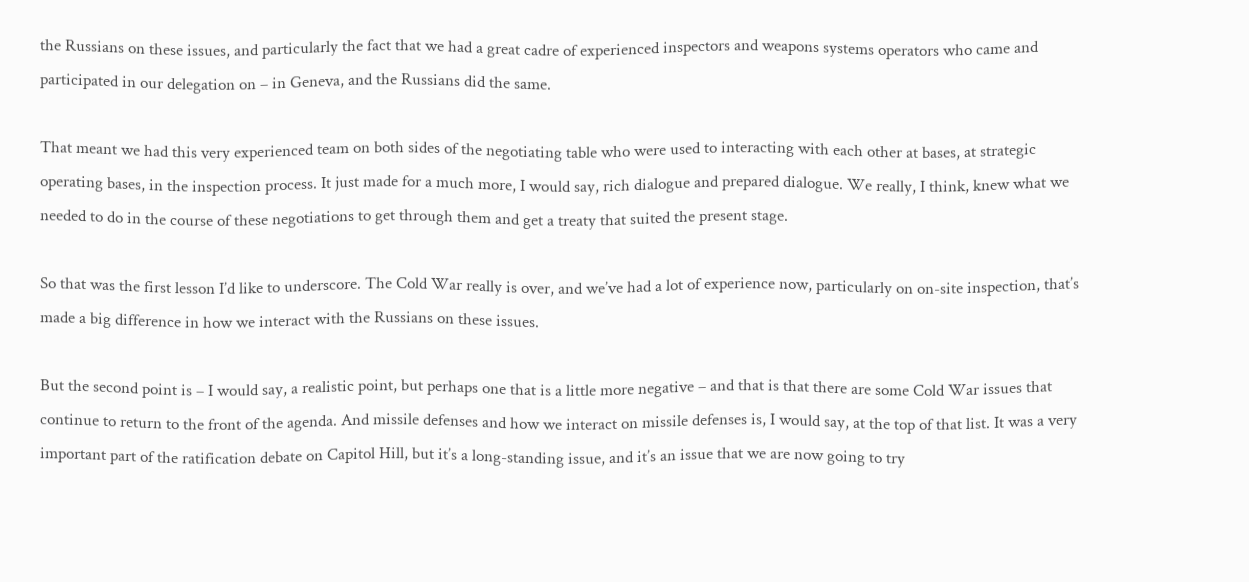the Russians on these issues, and particularly the fact that we had a great cadre of experienced inspectors and weapons systems operators who came and participated in our delegation on – in Geneva, and the Russians did the same.

That meant we had this very experienced team on both sides of the negotiating table who were used to interacting with each other at bases, at strategic operating bases, in the inspection process. It just made for a much more, I would say, rich dialogue and prepared dialogue. We really, I think, knew what we needed to do in the course of these negotiations to get through them and get a treaty that suited the present stage.

So that was the first lesson I’d like to underscore. The Cold War really is over, and we’ve had a lot of experience now, particularly on on-site inspection, that’s made a big difference in how we interact with the Russians on these issues.

But the second point is – I would say, a realistic point, but perhaps one that is a little more negative – and that is that there are some Cold War issues that continue to return to the front of the agenda. And missile defenses and how we interact on missile defenses is, I would say, at the top of that list. It was a very important part of the ratification debate on Capitol Hill, but it’s a long-standing issue, and it’s an issue that we are now going to try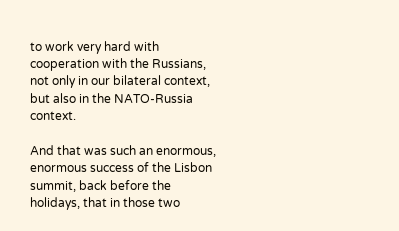to work very hard with cooperation with the Russians, not only in our bilateral context, but also in the NATO-Russia context.

And that was such an enormous, enormous success of the Lisbon summit, back before the holidays, that in those two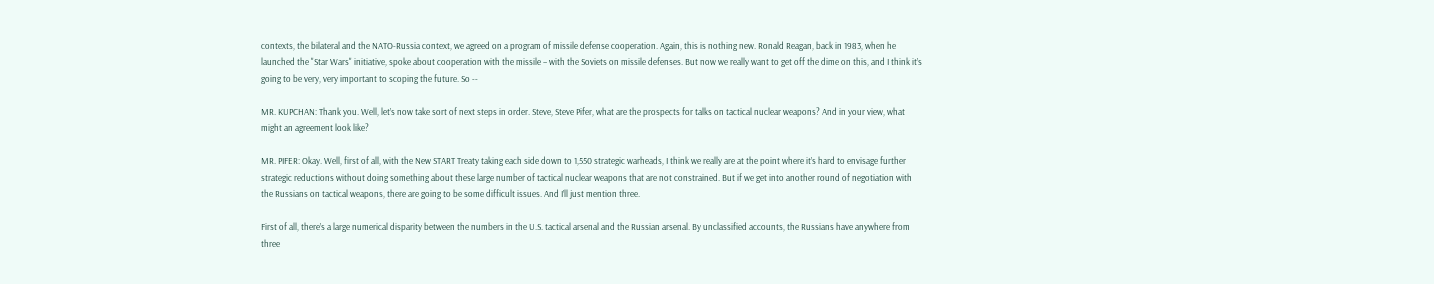contexts, the bilateral and the NATO-Russia context, we agreed on a program of missile defense cooperation. Again, this is nothing new. Ronald Reagan, back in 1983, when he launched the "Star Wars" initiative, spoke about cooperation with the missile – with the Soviets on missile defenses. But now we really want to get off the dime on this, and I think it’s going to be very, very important to scoping the future. So --

MR. KUPCHAN: Thank you. Well, let’s now take sort of next steps in order. Steve, Steve Pifer, what are the prospects for talks on tactical nuclear weapons? And in your view, what might an agreement look like?

MR. PIFER: Okay. Well, first of all, with the New START Treaty taking each side down to 1,550 strategic warheads, I think we really are at the point where it’s hard to envisage further strategic reductions without doing something about these large number of tactical nuclear weapons that are not constrained. But if we get into another round of negotiation with the Russians on tactical weapons, there are going to be some difficult issues. And I’ll just mention three.

First of all, there’s a large numerical disparity between the numbers in the U.S. tactical arsenal and the Russian arsenal. By unclassified accounts, the Russians have anywhere from three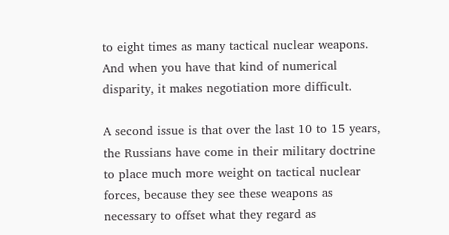to eight times as many tactical nuclear weapons. And when you have that kind of numerical disparity, it makes negotiation more difficult.

A second issue is that over the last 10 to 15 years, the Russians have come in their military doctrine to place much more weight on tactical nuclear forces, because they see these weapons as necessary to offset what they regard as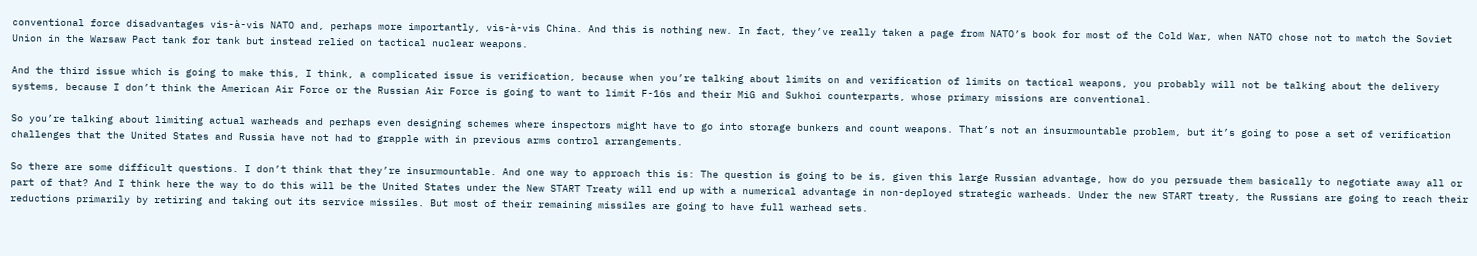conventional force disadvantages vis-à-vis NATO and, perhaps more importantly, vis-à-vis China. And this is nothing new. In fact, they’ve really taken a page from NATO’s book for most of the Cold War, when NATO chose not to match the Soviet Union in the Warsaw Pact tank for tank but instead relied on tactical nuclear weapons.

And the third issue which is going to make this, I think, a complicated issue is verification, because when you’re talking about limits on and verification of limits on tactical weapons, you probably will not be talking about the delivery systems, because I don’t think the American Air Force or the Russian Air Force is going to want to limit F-16s and their MiG and Sukhoi counterparts, whose primary missions are conventional.

So you’re talking about limiting actual warheads and perhaps even designing schemes where inspectors might have to go into storage bunkers and count weapons. That’s not an insurmountable problem, but it’s going to pose a set of verification challenges that the United States and Russia have not had to grapple with in previous arms control arrangements.

So there are some difficult questions. I don’t think that they’re insurmountable. And one way to approach this is: The question is going to be is, given this large Russian advantage, how do you persuade them basically to negotiate away all or part of that? And I think here the way to do this will be the United States under the New START Treaty will end up with a numerical advantage in non-deployed strategic warheads. Under the new START treaty, the Russians are going to reach their reductions primarily by retiring and taking out its service missiles. But most of their remaining missiles are going to have full warhead sets.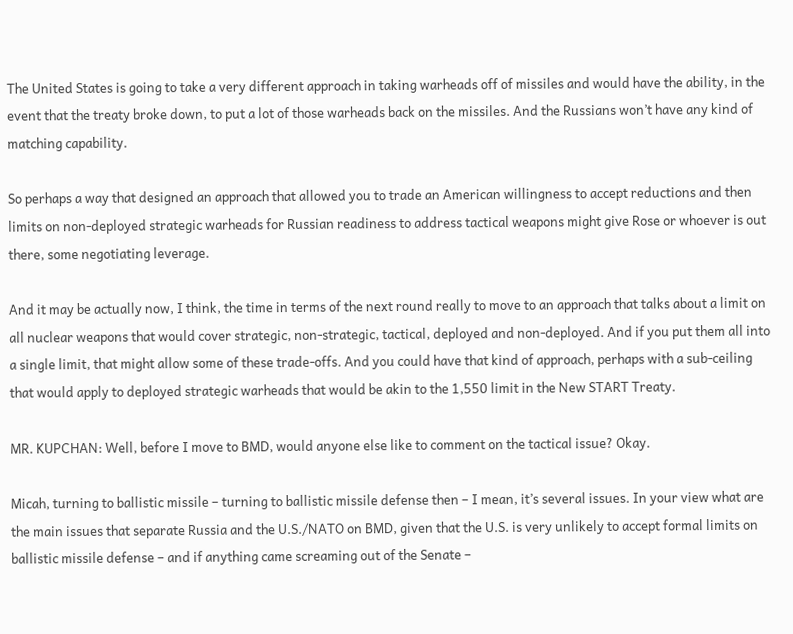The United States is going to take a very different approach in taking warheads off of missiles and would have the ability, in the event that the treaty broke down, to put a lot of those warheads back on the missiles. And the Russians won’t have any kind of matching capability.

So perhaps a way that designed an approach that allowed you to trade an American willingness to accept reductions and then limits on non-deployed strategic warheads for Russian readiness to address tactical weapons might give Rose or whoever is out there, some negotiating leverage.

And it may be actually now, I think, the time in terms of the next round really to move to an approach that talks about a limit on all nuclear weapons that would cover strategic, non-strategic, tactical, deployed and non-deployed. And if you put them all into a single limit, that might allow some of these trade-offs. And you could have that kind of approach, perhaps with a sub-ceiling that would apply to deployed strategic warheads that would be akin to the 1,550 limit in the New START Treaty.

MR. KUPCHAN: Well, before I move to BMD, would anyone else like to comment on the tactical issue? Okay.

Micah, turning to ballistic missile – turning to ballistic missile defense then – I mean, it’s several issues. In your view what are the main issues that separate Russia and the U.S./NATO on BMD, given that the U.S. is very unlikely to accept formal limits on ballistic missile defense – and if anything came screaming out of the Senate –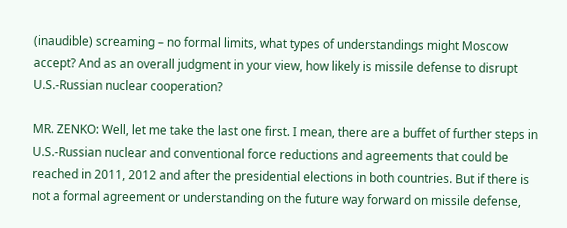(inaudible) screaming – no formal limits, what types of understandings might Moscow accept? And as an overall judgment in your view, how likely is missile defense to disrupt U.S.-Russian nuclear cooperation?

MR. ZENKO: Well, let me take the last one first. I mean, there are a buffet of further steps in U.S.-Russian nuclear and conventional force reductions and agreements that could be reached in 2011, 2012 and after the presidential elections in both countries. But if there is not a formal agreement or understanding on the future way forward on missile defense,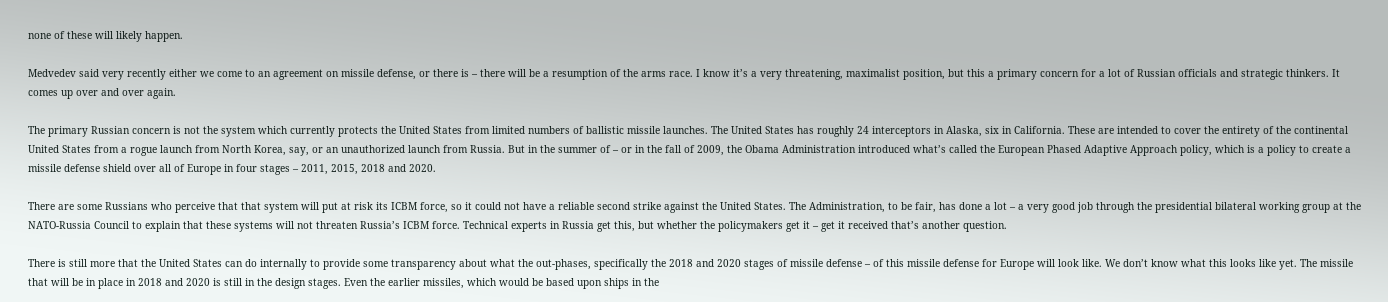none of these will likely happen.

Medvedev said very recently either we come to an agreement on missile defense, or there is – there will be a resumption of the arms race. I know it’s a very threatening, maximalist position, but this a primary concern for a lot of Russian officials and strategic thinkers. It comes up over and over again.

The primary Russian concern is not the system which currently protects the United States from limited numbers of ballistic missile launches. The United States has roughly 24 interceptors in Alaska, six in California. These are intended to cover the entirety of the continental United States from a rogue launch from North Korea, say, or an unauthorized launch from Russia. But in the summer of – or in the fall of 2009, the Obama Administration introduced what’s called the European Phased Adaptive Approach policy, which is a policy to create a missile defense shield over all of Europe in four stages – 2011, 2015, 2018 and 2020.

There are some Russians who perceive that that system will put at risk its ICBM force, so it could not have a reliable second strike against the United States. The Administration, to be fair, has done a lot – a very good job through the presidential bilateral working group at the NATO-Russia Council to explain that these systems will not threaten Russia’s ICBM force. Technical experts in Russia get this, but whether the policymakers get it – get it received that’s another question.

There is still more that the United States can do internally to provide some transparency about what the out-phases, specifically the 2018 and 2020 stages of missile defense – of this missile defense for Europe will look like. We don’t know what this looks like yet. The missile that will be in place in 2018 and 2020 is still in the design stages. Even the earlier missiles, which would be based upon ships in the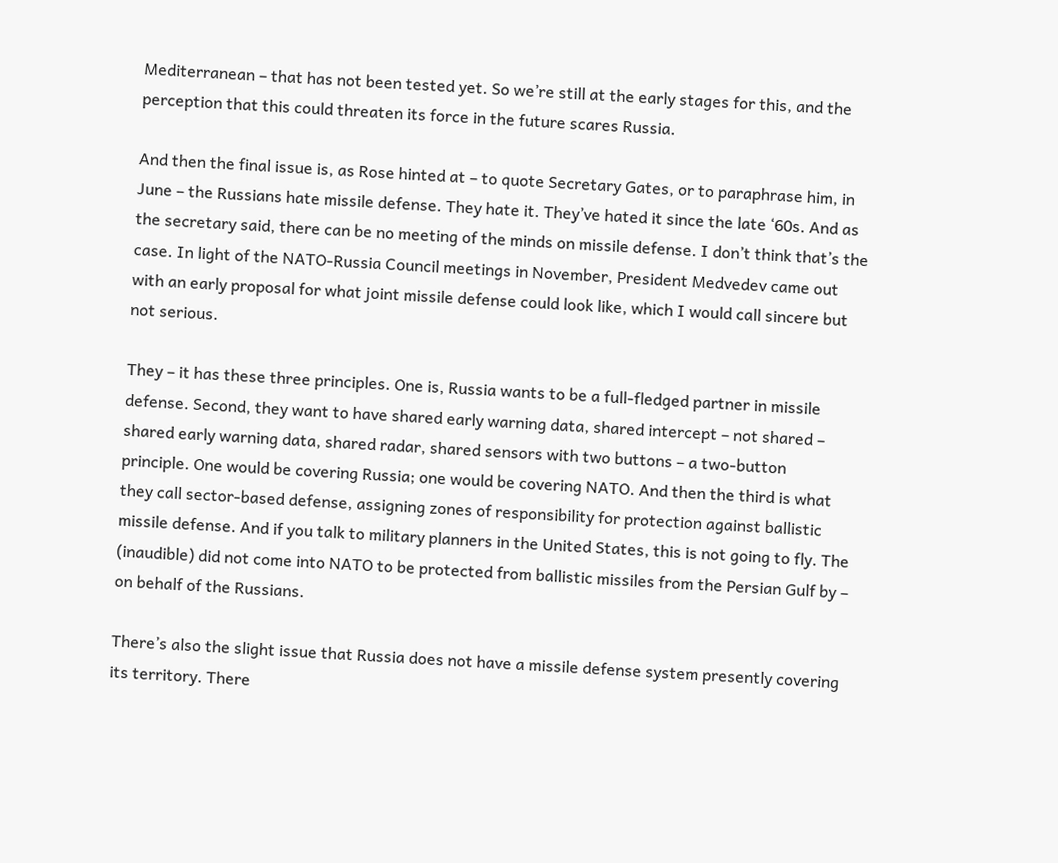Mediterranean – that has not been tested yet. So we’re still at the early stages for this, and the perception that this could threaten its force in the future scares Russia.

And then the final issue is, as Rose hinted at – to quote Secretary Gates, or to paraphrase him, in June – the Russians hate missile defense. They hate it. They’ve hated it since the late ‘60s. And as the secretary said, there can be no meeting of the minds on missile defense. I don’t think that’s the case. In light of the NATO-Russia Council meetings in November, President Medvedev came out with an early proposal for what joint missile defense could look like, which I would call sincere but not serious.

They – it has these three principles. One is, Russia wants to be a full-fledged partner in missile defense. Second, they want to have shared early warning data, shared intercept – not shared – shared early warning data, shared radar, shared sensors with two buttons – a two-button principle. One would be covering Russia; one would be covering NATO. And then the third is what they call sector-based defense, assigning zones of responsibility for protection against ballistic missile defense. And if you talk to military planners in the United States, this is not going to fly. The (inaudible) did not come into NATO to be protected from ballistic missiles from the Persian Gulf by – on behalf of the Russians.

There’s also the slight issue that Russia does not have a missile defense system presently covering its territory. There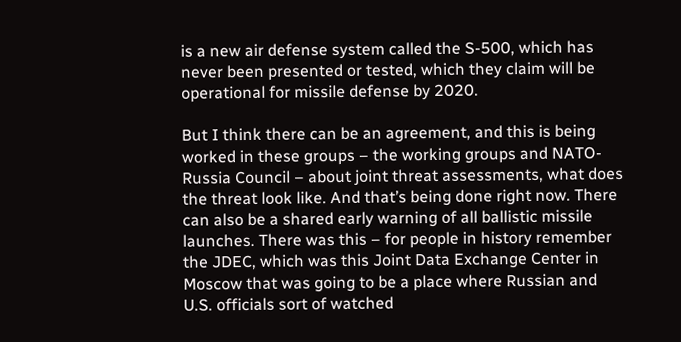is a new air defense system called the S-500, which has never been presented or tested, which they claim will be operational for missile defense by 2020.

But I think there can be an agreement, and this is being worked in these groups – the working groups and NATO-Russia Council – about joint threat assessments, what does the threat look like. And that’s being done right now. There can also be a shared early warning of all ballistic missile launches. There was this – for people in history remember the JDEC, which was this Joint Data Exchange Center in Moscow that was going to be a place where Russian and U.S. officials sort of watched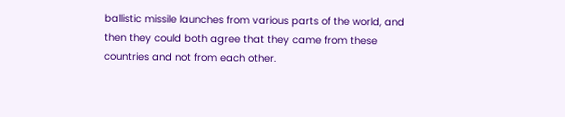ballistic missile launches from various parts of the world, and then they could both agree that they came from these countries and not from each other.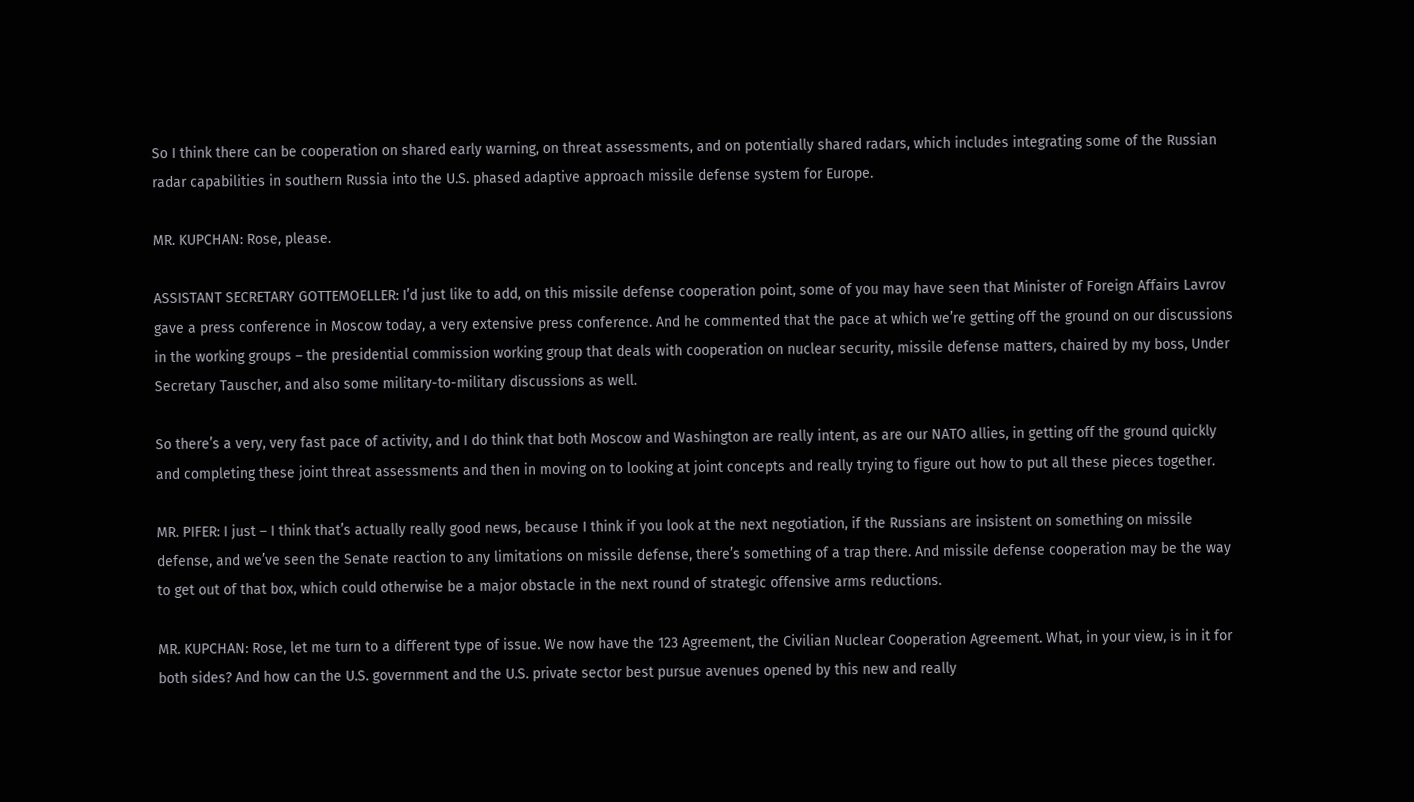So I think there can be cooperation on shared early warning, on threat assessments, and on potentially shared radars, which includes integrating some of the Russian radar capabilities in southern Russia into the U.S. phased adaptive approach missile defense system for Europe.

MR. KUPCHAN: Rose, please.

ASSISTANT SECRETARY GOTTEMOELLER: I’d just like to add, on this missile defense cooperation point, some of you may have seen that Minister of Foreign Affairs Lavrov gave a press conference in Moscow today, a very extensive press conference. And he commented that the pace at which we’re getting off the ground on our discussions in the working groups – the presidential commission working group that deals with cooperation on nuclear security, missile defense matters, chaired by my boss, Under Secretary Tauscher, and also some military-to-military discussions as well.

So there’s a very, very fast pace of activity, and I do think that both Moscow and Washington are really intent, as are our NATO allies, in getting off the ground quickly and completing these joint threat assessments and then in moving on to looking at joint concepts and really trying to figure out how to put all these pieces together.

MR. PIFER: I just – I think that’s actually really good news, because I think if you look at the next negotiation, if the Russians are insistent on something on missile defense, and we’ve seen the Senate reaction to any limitations on missile defense, there’s something of a trap there. And missile defense cooperation may be the way to get out of that box, which could otherwise be a major obstacle in the next round of strategic offensive arms reductions.

MR. KUPCHAN: Rose, let me turn to a different type of issue. We now have the 123 Agreement, the Civilian Nuclear Cooperation Agreement. What, in your view, is in it for both sides? And how can the U.S. government and the U.S. private sector best pursue avenues opened by this new and really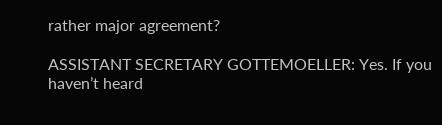rather major agreement?

ASSISTANT SECRETARY GOTTEMOELLER: Yes. If you haven’t heard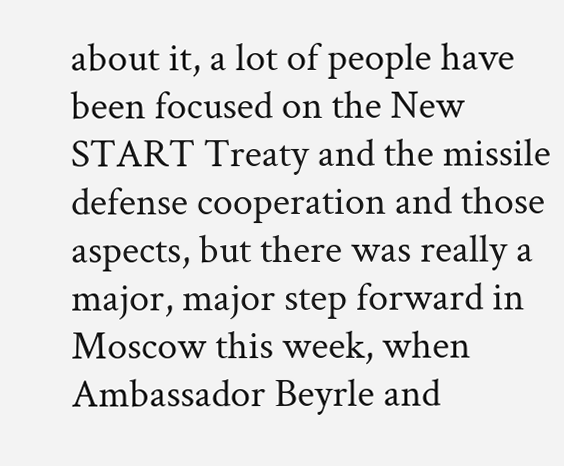about it, a lot of people have been focused on the New START Treaty and the missile defense cooperation and those aspects, but there was really a major, major step forward in Moscow this week, when Ambassador Beyrle and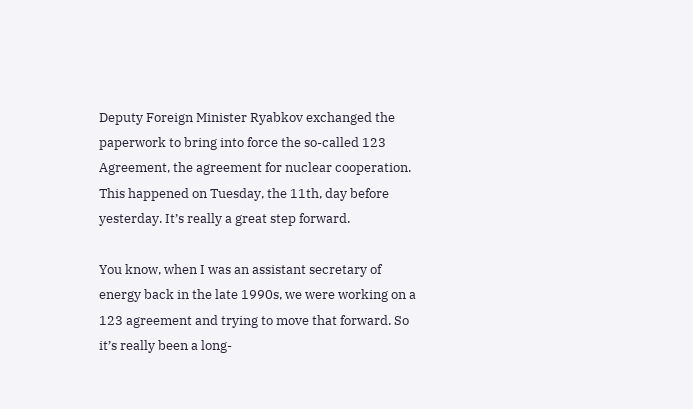Deputy Foreign Minister Ryabkov exchanged the paperwork to bring into force the so-called 123 Agreement, the agreement for nuclear cooperation. This happened on Tuesday, the 11th, day before yesterday. It’s really a great step forward.

You know, when I was an assistant secretary of energy back in the late 1990s, we were working on a 123 agreement and trying to move that forward. So it’s really been a long-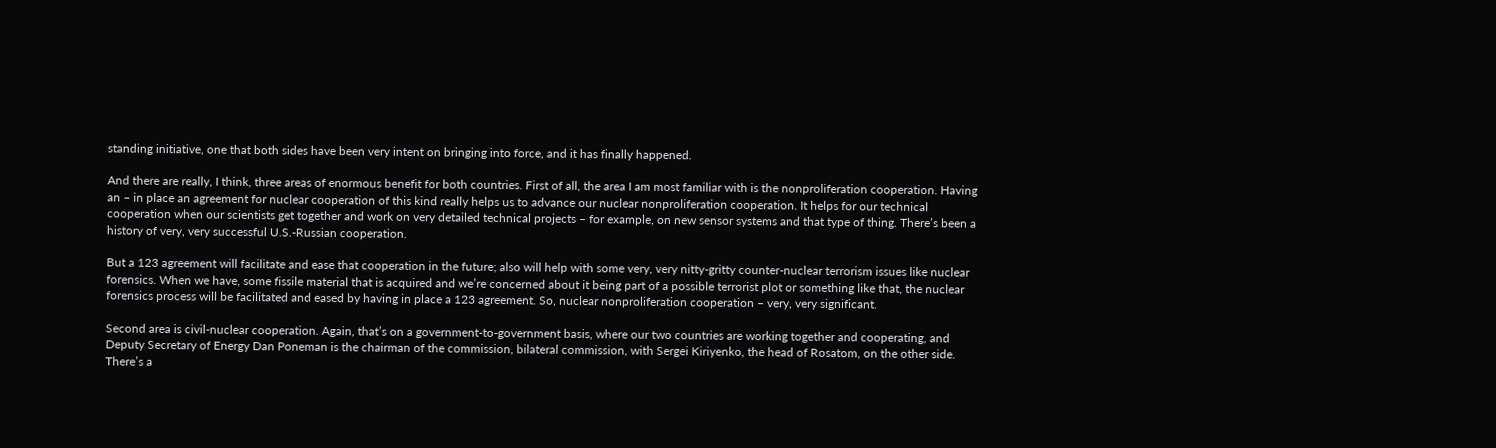standing initiative, one that both sides have been very intent on bringing into force, and it has finally happened.

And there are really, I think, three areas of enormous benefit for both countries. First of all, the area I am most familiar with is the nonproliferation cooperation. Having an – in place an agreement for nuclear cooperation of this kind really helps us to advance our nuclear nonproliferation cooperation. It helps for our technical cooperation when our scientists get together and work on very detailed technical projects – for example, on new sensor systems and that type of thing. There’s been a history of very, very successful U.S.-Russian cooperation.

But a 123 agreement will facilitate and ease that cooperation in the future; also will help with some very, very nitty-gritty counter-nuclear terrorism issues like nuclear forensics. When we have, some fissile material that is acquired and we’re concerned about it being part of a possible terrorist plot or something like that, the nuclear forensics process will be facilitated and eased by having in place a 123 agreement. So, nuclear nonproliferation cooperation – very, very significant.

Second area is civil-nuclear cooperation. Again, that’s on a government-to-government basis, where our two countries are working together and cooperating, and Deputy Secretary of Energy Dan Poneman is the chairman of the commission, bilateral commission, with Sergei Kiriyenko, the head of Rosatom, on the other side. There’s a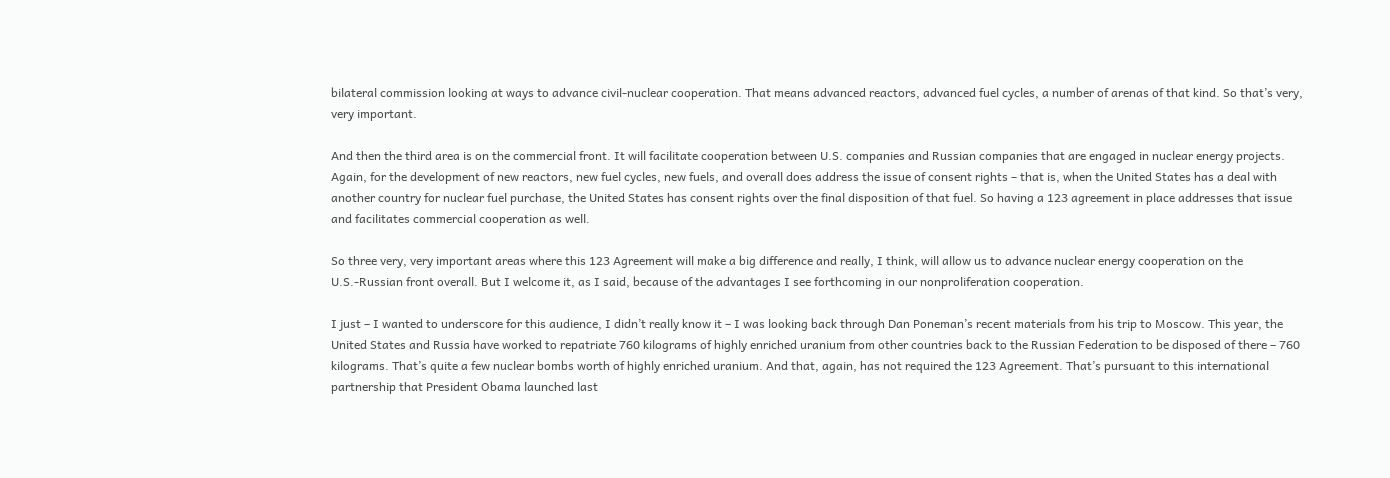bilateral commission looking at ways to advance civil-nuclear cooperation. That means advanced reactors, advanced fuel cycles, a number of arenas of that kind. So that’s very, very important.

And then the third area is on the commercial front. It will facilitate cooperation between U.S. companies and Russian companies that are engaged in nuclear energy projects. Again, for the development of new reactors, new fuel cycles, new fuels, and overall does address the issue of consent rights – that is, when the United States has a deal with another country for nuclear fuel purchase, the United States has consent rights over the final disposition of that fuel. So having a 123 agreement in place addresses that issue and facilitates commercial cooperation as well.

So three very, very important areas where this 123 Agreement will make a big difference and really, I think, will allow us to advance nuclear energy cooperation on the U.S.-Russian front overall. But I welcome it, as I said, because of the advantages I see forthcoming in our nonproliferation cooperation.

I just – I wanted to underscore for this audience, I didn’t really know it – I was looking back through Dan Poneman’s recent materials from his trip to Moscow. This year, the United States and Russia have worked to repatriate 760 kilograms of highly enriched uranium from other countries back to the Russian Federation to be disposed of there – 760 kilograms. That’s quite a few nuclear bombs worth of highly enriched uranium. And that, again, has not required the 123 Agreement. That’s pursuant to this international partnership that President Obama launched last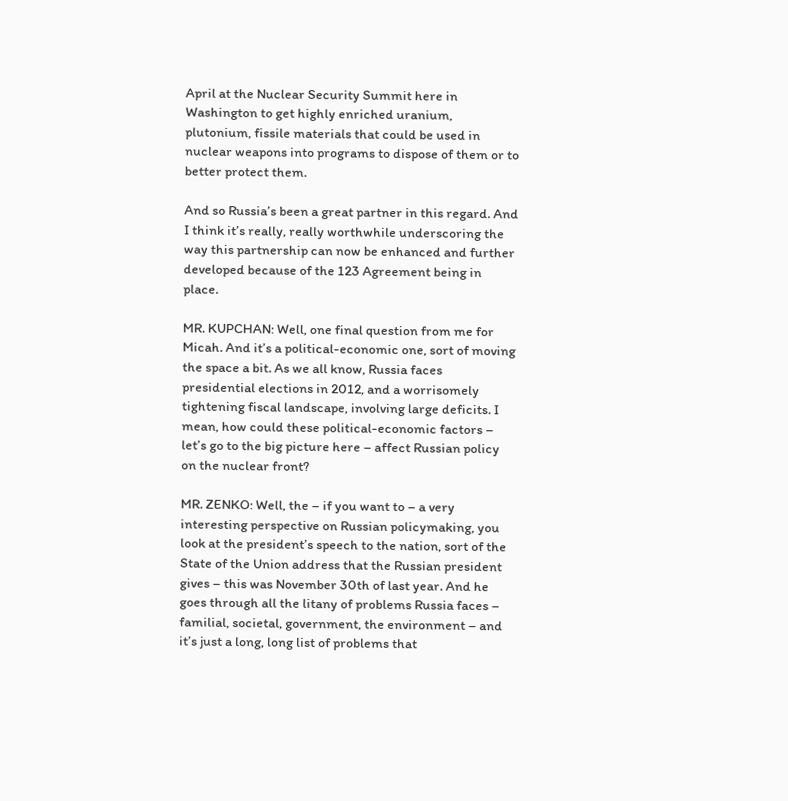April at the Nuclear Security Summit here in Washington to get highly enriched uranium, plutonium, fissile materials that could be used in nuclear weapons into programs to dispose of them or to better protect them.

And so Russia’s been a great partner in this regard. And I think it’s really, really worthwhile underscoring the way this partnership can now be enhanced and further developed because of the 123 Agreement being in place.

MR. KUPCHAN: Well, one final question from me for Micah. And it’s a political-economic one, sort of moving the space a bit. As we all know, Russia faces presidential elections in 2012, and a worrisomely tightening fiscal landscape, involving large deficits. I mean, how could these political-economic factors – let’s go to the big picture here – affect Russian policy on the nuclear front?

MR. ZENKO: Well, the – if you want to – a very interesting perspective on Russian policymaking, you look at the president’s speech to the nation, sort of the State of the Union address that the Russian president gives – this was November 30th of last year. And he goes through all the litany of problems Russia faces – familial, societal, government, the environment – and it’s just a long, long list of problems that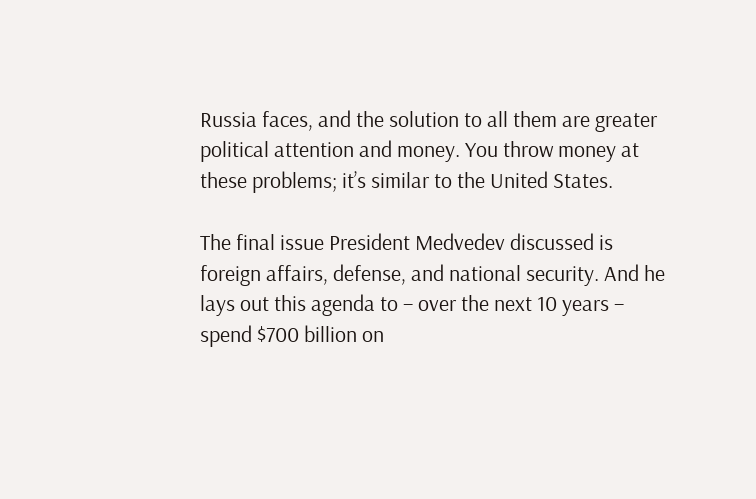Russia faces, and the solution to all them are greater political attention and money. You throw money at these problems; it’s similar to the United States.

The final issue President Medvedev discussed is foreign affairs, defense, and national security. And he lays out this agenda to – over the next 10 years – spend $700 billion on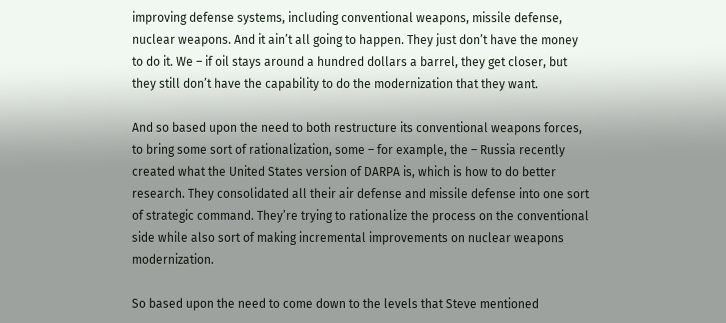improving defense systems, including conventional weapons, missile defense, nuclear weapons. And it ain’t all going to happen. They just don’t have the money to do it. We – if oil stays around a hundred dollars a barrel, they get closer, but they still don’t have the capability to do the modernization that they want.

And so based upon the need to both restructure its conventional weapons forces, to bring some sort of rationalization, some – for example, the – Russia recently created what the United States version of DARPA is, which is how to do better research. They consolidated all their air defense and missile defense into one sort of strategic command. They’re trying to rationalize the process on the conventional side while also sort of making incremental improvements on nuclear weapons modernization.

So based upon the need to come down to the levels that Steve mentioned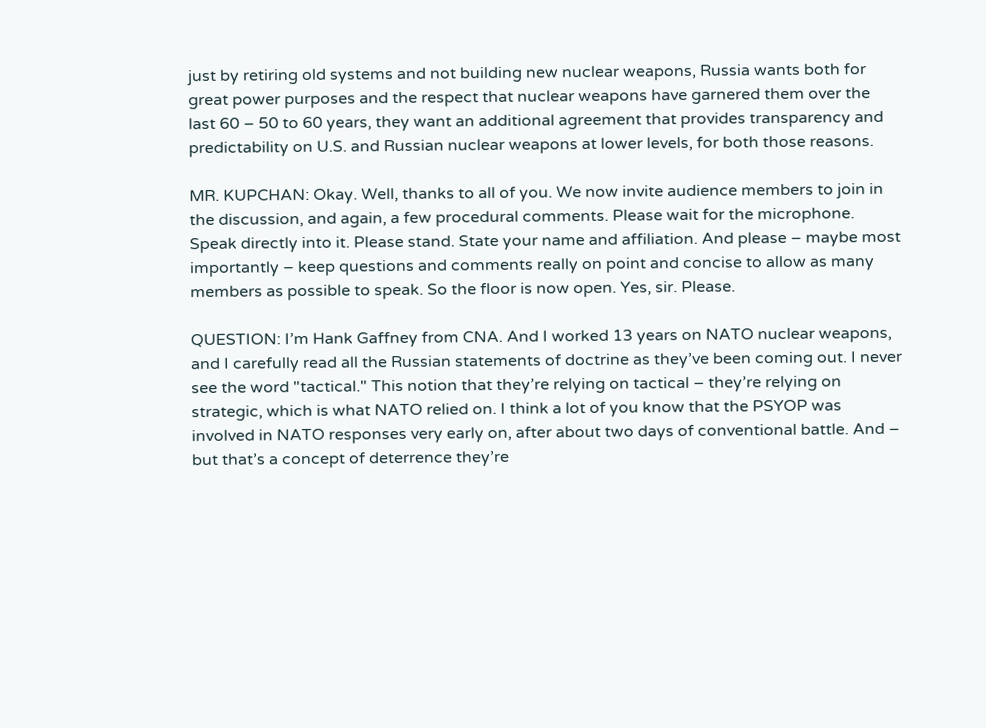just by retiring old systems and not building new nuclear weapons, Russia wants both for great power purposes and the respect that nuclear weapons have garnered them over the last 60 – 50 to 60 years, they want an additional agreement that provides transparency and predictability on U.S. and Russian nuclear weapons at lower levels, for both those reasons.

MR. KUPCHAN: Okay. Well, thanks to all of you. We now invite audience members to join in the discussion, and again, a few procedural comments. Please wait for the microphone. Speak directly into it. Please stand. State your name and affiliation. And please – maybe most importantly – keep questions and comments really on point and concise to allow as many members as possible to speak. So the floor is now open. Yes, sir. Please.

QUESTION: I’m Hank Gaffney from CNA. And I worked 13 years on NATO nuclear weapons, and I carefully read all the Russian statements of doctrine as they’ve been coming out. I never see the word "tactical." This notion that they’re relying on tactical – they’re relying on strategic, which is what NATO relied on. I think a lot of you know that the PSYOP was involved in NATO responses very early on, after about two days of conventional battle. And – but that’s a concept of deterrence they’re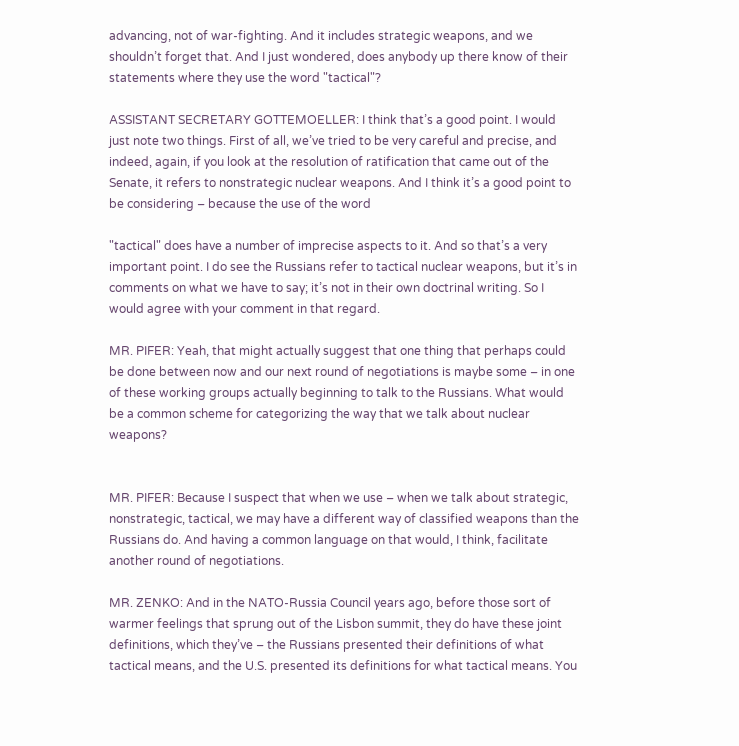advancing, not of war-fighting. And it includes strategic weapons, and we shouldn’t forget that. And I just wondered, does anybody up there know of their statements where they use the word "tactical"?

ASSISTANT SECRETARY GOTTEMOELLER: I think that’s a good point. I would just note two things. First of all, we’ve tried to be very careful and precise, and indeed, again, if you look at the resolution of ratification that came out of the Senate, it refers to nonstrategic nuclear weapons. And I think it’s a good point to be considering – because the use of the word

"tactical" does have a number of imprecise aspects to it. And so that’s a very important point. I do see the Russians refer to tactical nuclear weapons, but it’s in comments on what we have to say; it’s not in their own doctrinal writing. So I would agree with your comment in that regard.

MR. PIFER: Yeah, that might actually suggest that one thing that perhaps could be done between now and our next round of negotiations is maybe some – in one of these working groups actually beginning to talk to the Russians. What would be a common scheme for categorizing the way that we talk about nuclear weapons?


MR. PIFER: Because I suspect that when we use – when we talk about strategic, nonstrategic, tactical, we may have a different way of classified weapons than the Russians do. And having a common language on that would, I think, facilitate another round of negotiations.

MR. ZENKO: And in the NATO-Russia Council years ago, before those sort of warmer feelings that sprung out of the Lisbon summit, they do have these joint definitions, which they’ve – the Russians presented their definitions of what tactical means, and the U.S. presented its definitions for what tactical means. You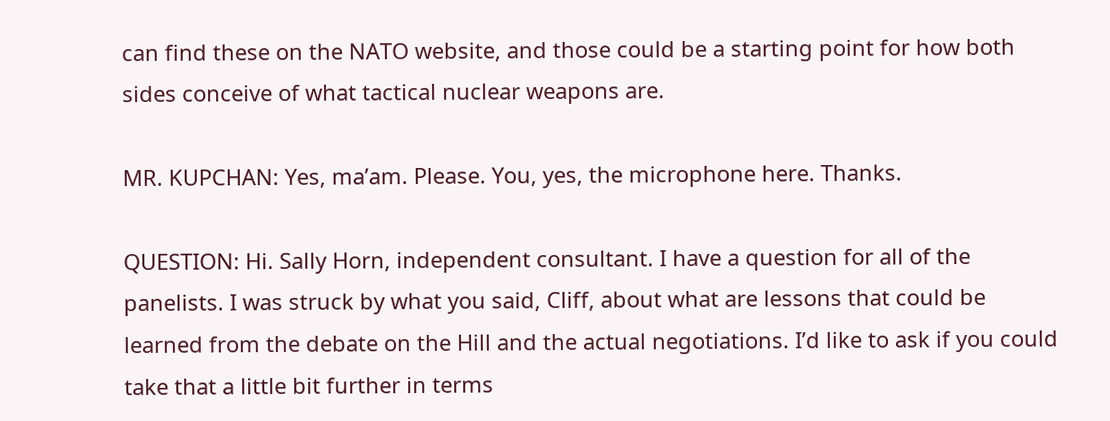can find these on the NATO website, and those could be a starting point for how both sides conceive of what tactical nuclear weapons are.

MR. KUPCHAN: Yes, ma’am. Please. You, yes, the microphone here. Thanks.

QUESTION: Hi. Sally Horn, independent consultant. I have a question for all of the panelists. I was struck by what you said, Cliff, about what are lessons that could be learned from the debate on the Hill and the actual negotiations. I’d like to ask if you could take that a little bit further in terms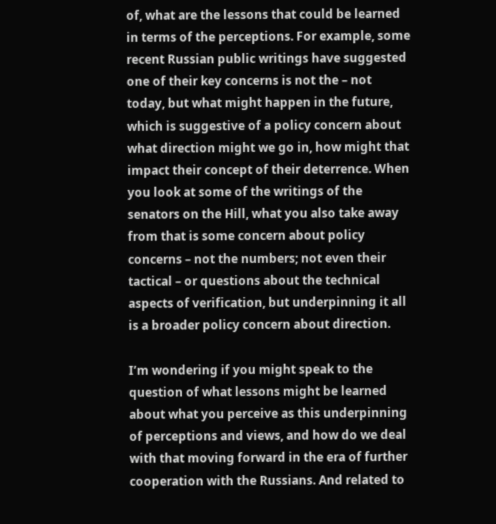of, what are the lessons that could be learned in terms of the perceptions. For example, some recent Russian public writings have suggested one of their key concerns is not the – not today, but what might happen in the future, which is suggestive of a policy concern about what direction might we go in, how might that impact their concept of their deterrence. When you look at some of the writings of the senators on the Hill, what you also take away from that is some concern about policy concerns – not the numbers; not even their tactical – or questions about the technical aspects of verification, but underpinning it all is a broader policy concern about direction.

I’m wondering if you might speak to the question of what lessons might be learned about what you perceive as this underpinning of perceptions and views, and how do we deal with that moving forward in the era of further cooperation with the Russians. And related to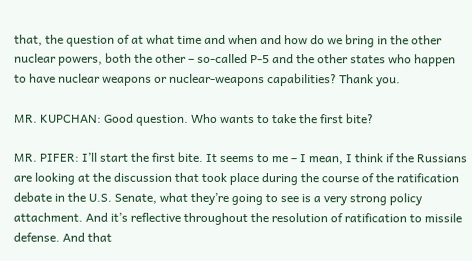that, the question of at what time and when and how do we bring in the other nuclear powers, both the other – so-called P-5 and the other states who happen to have nuclear weapons or nuclear-weapons capabilities? Thank you.

MR. KUPCHAN: Good question. Who wants to take the first bite?

MR. PIFER: I’ll start the first bite. It seems to me – I mean, I think if the Russians are looking at the discussion that took place during the course of the ratification debate in the U.S. Senate, what they’re going to see is a very strong policy attachment. And it’s reflective throughout the resolution of ratification to missile defense. And that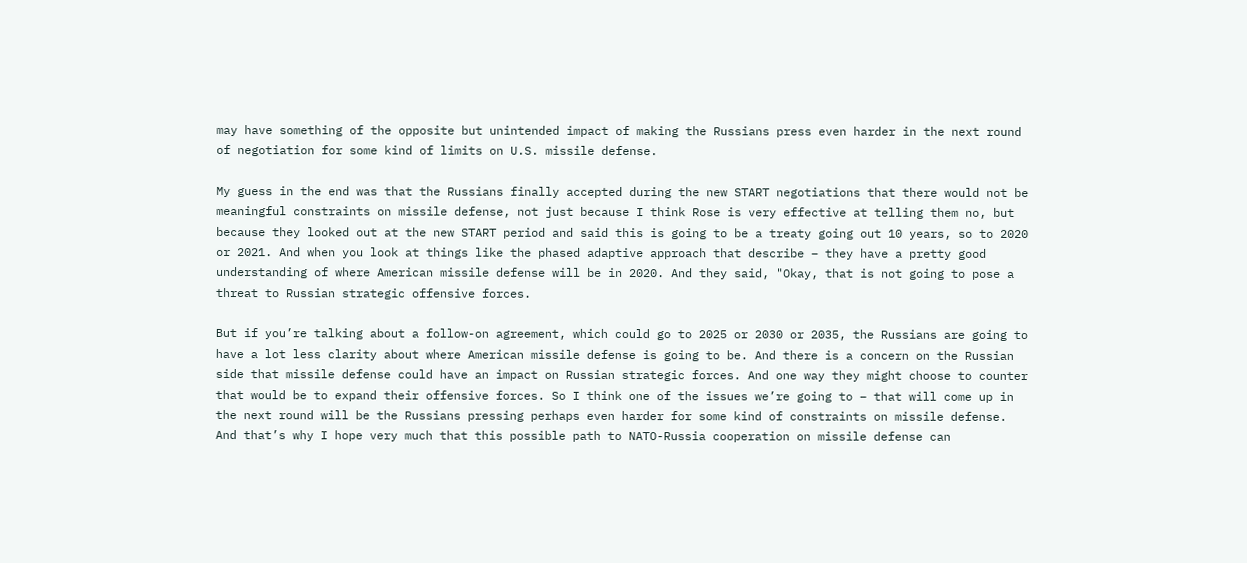may have something of the opposite but unintended impact of making the Russians press even harder in the next round of negotiation for some kind of limits on U.S. missile defense.

My guess in the end was that the Russians finally accepted during the new START negotiations that there would not be meaningful constraints on missile defense, not just because I think Rose is very effective at telling them no, but because they looked out at the new START period and said this is going to be a treaty going out 10 years, so to 2020 or 2021. And when you look at things like the phased adaptive approach that describe – they have a pretty good understanding of where American missile defense will be in 2020. And they said, "Okay, that is not going to pose a threat to Russian strategic offensive forces.

But if you’re talking about a follow-on agreement, which could go to 2025 or 2030 or 2035, the Russians are going to have a lot less clarity about where American missile defense is going to be. And there is a concern on the Russian side that missile defense could have an impact on Russian strategic forces. And one way they might choose to counter that would be to expand their offensive forces. So I think one of the issues we’re going to – that will come up in the next round will be the Russians pressing perhaps even harder for some kind of constraints on missile defense. And that’s why I hope very much that this possible path to NATO-Russia cooperation on missile defense can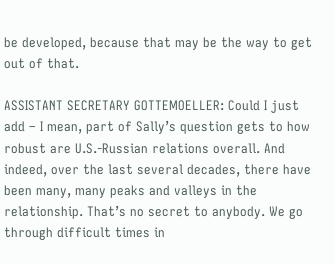be developed, because that may be the way to get out of that.

ASSISTANT SECRETARY GOTTEMOELLER: Could I just add – I mean, part of Sally’s question gets to how robust are U.S.-Russian relations overall. And indeed, over the last several decades, there have been many, many peaks and valleys in the relationship. That’s no secret to anybody. We go through difficult times in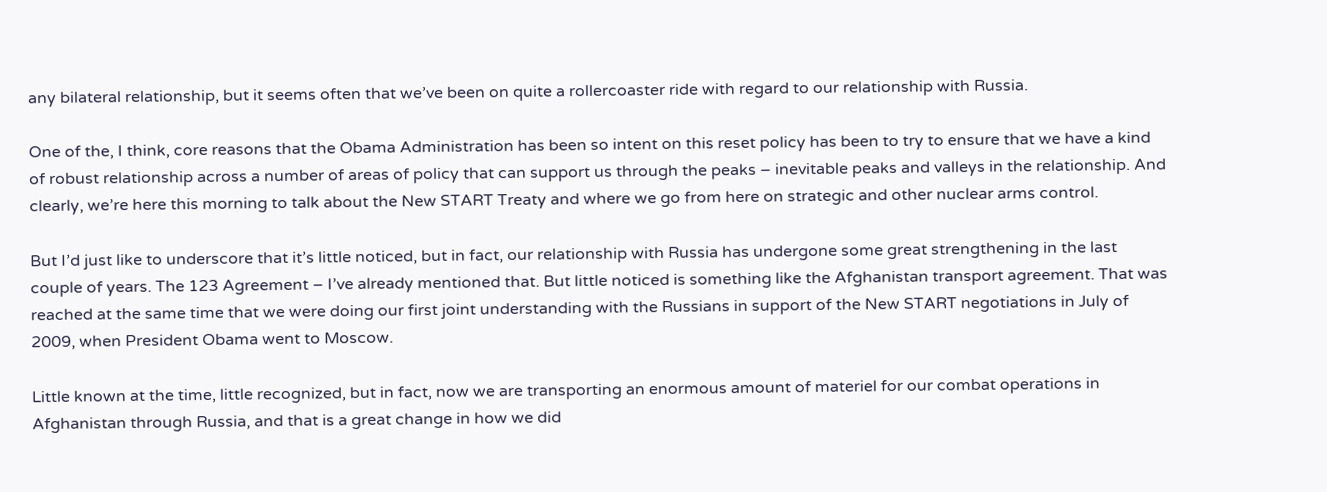any bilateral relationship, but it seems often that we’ve been on quite a rollercoaster ride with regard to our relationship with Russia.

One of the, I think, core reasons that the Obama Administration has been so intent on this reset policy has been to try to ensure that we have a kind of robust relationship across a number of areas of policy that can support us through the peaks – inevitable peaks and valleys in the relationship. And clearly, we’re here this morning to talk about the New START Treaty and where we go from here on strategic and other nuclear arms control.

But I’d just like to underscore that it’s little noticed, but in fact, our relationship with Russia has undergone some great strengthening in the last couple of years. The 123 Agreement – I’ve already mentioned that. But little noticed is something like the Afghanistan transport agreement. That was reached at the same time that we were doing our first joint understanding with the Russians in support of the New START negotiations in July of 2009, when President Obama went to Moscow.

Little known at the time, little recognized, but in fact, now we are transporting an enormous amount of materiel for our combat operations in Afghanistan through Russia, and that is a great change in how we did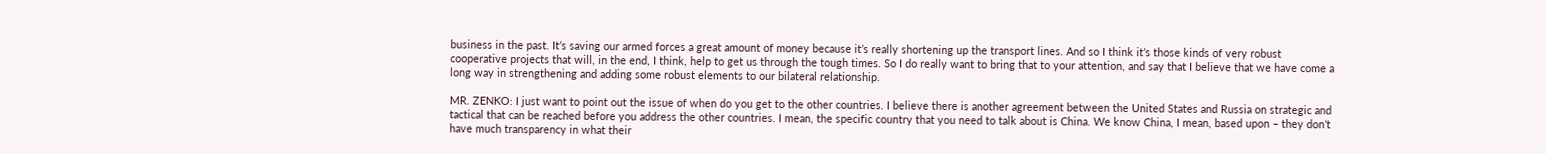business in the past. It’s saving our armed forces a great amount of money because it’s really shortening up the transport lines. And so I think it’s those kinds of very robust cooperative projects that will, in the end, I think, help to get us through the tough times. So I do really want to bring that to your attention, and say that I believe that we have come a long way in strengthening and adding some robust elements to our bilateral relationship.

MR. ZENKO: I just want to point out the issue of when do you get to the other countries. I believe there is another agreement between the United States and Russia on strategic and tactical that can be reached before you address the other countries. I mean, the specific country that you need to talk about is China. We know China, I mean, based upon – they don’t have much transparency in what their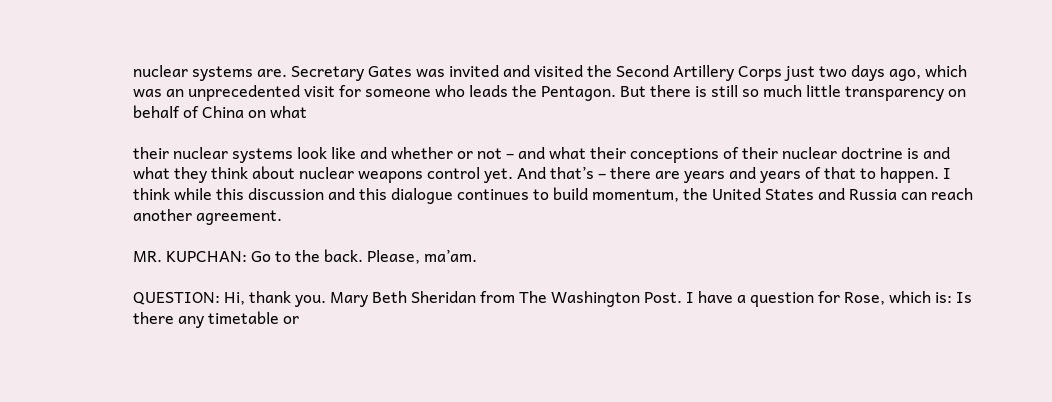nuclear systems are. Secretary Gates was invited and visited the Second Artillery Corps just two days ago, which was an unprecedented visit for someone who leads the Pentagon. But there is still so much little transparency on behalf of China on what

their nuclear systems look like and whether or not – and what their conceptions of their nuclear doctrine is and what they think about nuclear weapons control yet. And that’s – there are years and years of that to happen. I think while this discussion and this dialogue continues to build momentum, the United States and Russia can reach another agreement.

MR. KUPCHAN: Go to the back. Please, ma’am.

QUESTION: Hi, thank you. Mary Beth Sheridan from The Washington Post. I have a question for Rose, which is: Is there any timetable or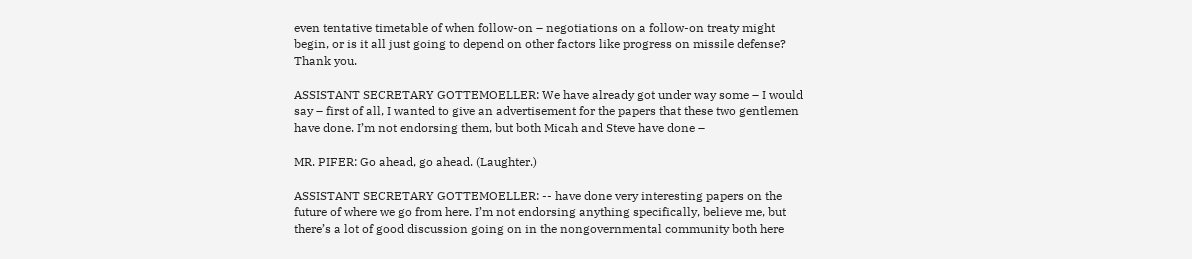even tentative timetable of when follow-on – negotiations on a follow-on treaty might begin, or is it all just going to depend on other factors like progress on missile defense? Thank you.

ASSISTANT SECRETARY GOTTEMOELLER: We have already got under way some – I would say – first of all, I wanted to give an advertisement for the papers that these two gentlemen have done. I’m not endorsing them, but both Micah and Steve have done –

MR. PIFER: Go ahead, go ahead. (Laughter.)

ASSISTANT SECRETARY GOTTEMOELLER: -- have done very interesting papers on the future of where we go from here. I’m not endorsing anything specifically, believe me, but there’s a lot of good discussion going on in the nongovernmental community both here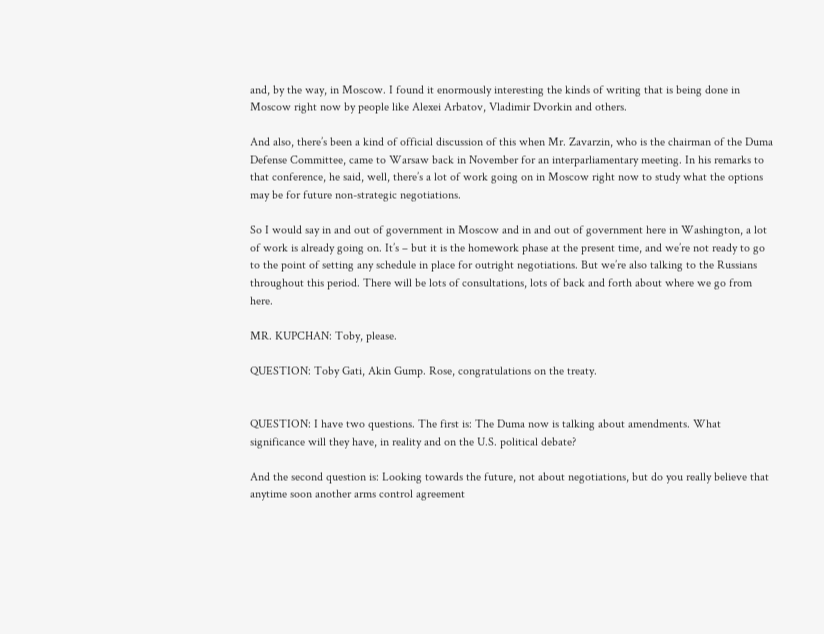and, by the way, in Moscow. I found it enormously interesting the kinds of writing that is being done in Moscow right now by people like Alexei Arbatov, Vladimir Dvorkin and others.

And also, there’s been a kind of official discussion of this when Mr. Zavarzin, who is the chairman of the Duma Defense Committee, came to Warsaw back in November for an interparliamentary meeting. In his remarks to that conference, he said, well, there’s a lot of work going on in Moscow right now to study what the options may be for future non-strategic negotiations.

So I would say in and out of government in Moscow and in and out of government here in Washington, a lot of work is already going on. It’s – but it is the homework phase at the present time, and we’re not ready to go to the point of setting any schedule in place for outright negotiations. But we’re also talking to the Russians throughout this period. There will be lots of consultations, lots of back and forth about where we go from here.

MR. KUPCHAN: Toby, please.

QUESTION: Toby Gati, Akin Gump. Rose, congratulations on the treaty.


QUESTION: I have two questions. The first is: The Duma now is talking about amendments. What significance will they have, in reality and on the U.S. political debate?

And the second question is: Looking towards the future, not about negotiations, but do you really believe that anytime soon another arms control agreement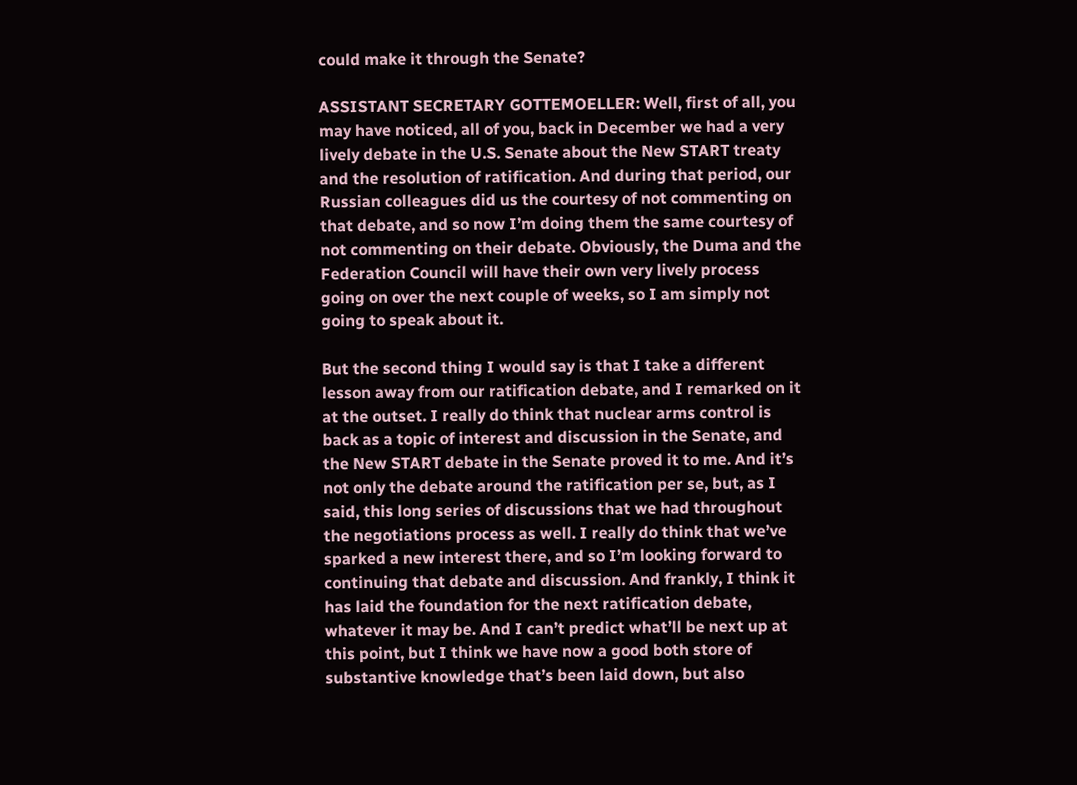could make it through the Senate?

ASSISTANT SECRETARY GOTTEMOELLER: Well, first of all, you may have noticed, all of you, back in December we had a very lively debate in the U.S. Senate about the New START treaty and the resolution of ratification. And during that period, our Russian colleagues did us the courtesy of not commenting on that debate, and so now I’m doing them the same courtesy of not commenting on their debate. Obviously, the Duma and the Federation Council will have their own very lively process going on over the next couple of weeks, so I am simply not going to speak about it.

But the second thing I would say is that I take a different lesson away from our ratification debate, and I remarked on it at the outset. I really do think that nuclear arms control is back as a topic of interest and discussion in the Senate, and the New START debate in the Senate proved it to me. And it’s not only the debate around the ratification per se, but, as I said, this long series of discussions that we had throughout the negotiations process as well. I really do think that we’ve sparked a new interest there, and so I’m looking forward to continuing that debate and discussion. And frankly, I think it has laid the foundation for the next ratification debate, whatever it may be. And I can’t predict what’ll be next up at this point, but I think we have now a good both store of substantive knowledge that’s been laid down, but also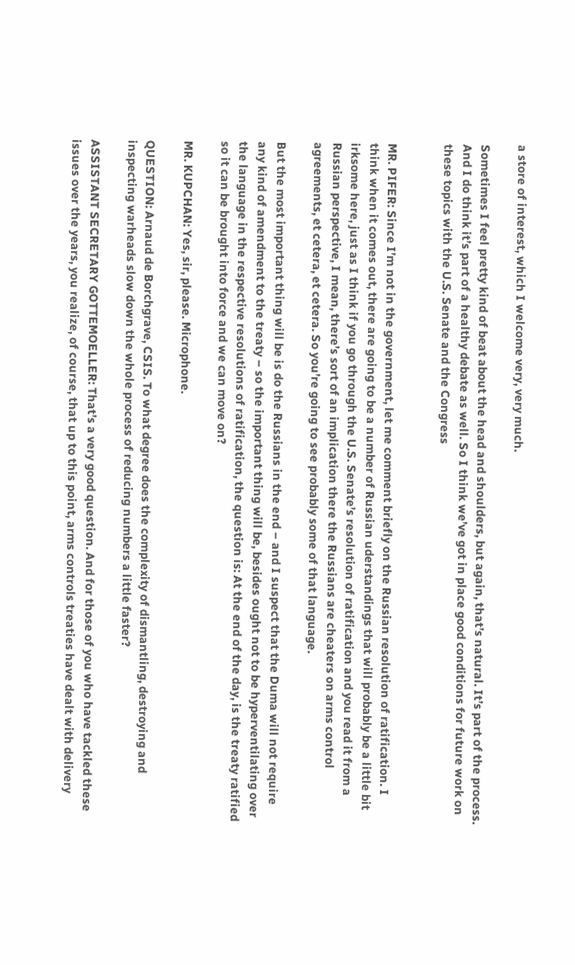a store of interest, which I welcome very, very much.

Sometimes I feel pretty kind of beat about the head and shoulders, but again, that’s natural. It’s part of the process. And I do think it’s part of a healthy debate as well. So I think we’ve got in place good conditions for future work on these topics with the U.S. Senate and the Congress


MR. PIFER: Since I’m not in the government, let me comment briefly on the Russian resolution of ratification. I think when it comes out, there are going to be a number of Russian uderstandings that will probably be a little bit irksome here, just as I think if you go through the U.S. Senate’s resolution of ratification and you read it from a Russian perspective, I mean, there’s sort of an implication there the Russians are cheaters on arms control agreements, et cetera, et cetera. So you’re going to see probably some of that language.

But the most important thing will be is do the Russians in the end – and I suspect that the Duma will not require any kind of amendment to the treaty – so the important thing will be, besides ought not to be hyperventilating over the language in the respective resolutions of ratification, the question is: At the end of the day, is the treaty ratified so it can be brought into force and we can move on?

MR. KUPCHAN: Yes, sir, please. Microphone.

QUESTION: Arnaud de Borchgrave, CSIS. To what degree does the complexity of dismantling, destroying and inspecting warheads slow down the whole process of reducing numbers a little faster?

ASSISTANT SECRETARY GOTTEMOELLER: That’s a very good question. And for those of you who have tackled these issues over the years, you realize, of course, that up to this point, arms controls treaties have dealt with delivery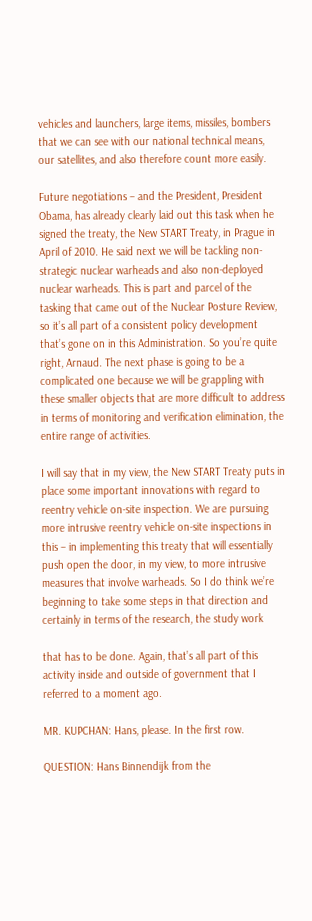vehicles and launchers, large items, missiles, bombers that we can see with our national technical means, our satellites, and also therefore count more easily.

Future negotiations – and the President, President Obama, has already clearly laid out this task when he signed the treaty, the New START Treaty, in Prague in April of 2010. He said next we will be tackling non-strategic nuclear warheads and also non-deployed nuclear warheads. This is part and parcel of the tasking that came out of the Nuclear Posture Review, so it’s all part of a consistent policy development that’s gone on in this Administration. So you’re quite right, Arnaud. The next phase is going to be a complicated one because we will be grappling with these smaller objects that are more difficult to address in terms of monitoring and verification elimination, the entire range of activities.

I will say that in my view, the New START Treaty puts in place some important innovations with regard to reentry vehicle on-site inspection. We are pursuing more intrusive reentry vehicle on-site inspections in this – in implementing this treaty that will essentially push open the door, in my view, to more intrusive measures that involve warheads. So I do think we’re beginning to take some steps in that direction and certainly in terms of the research, the study work

that has to be done. Again, that’s all part of this activity inside and outside of government that I referred to a moment ago.

MR. KUPCHAN: Hans, please. In the first row.

QUESTION: Hans Binnendijk from the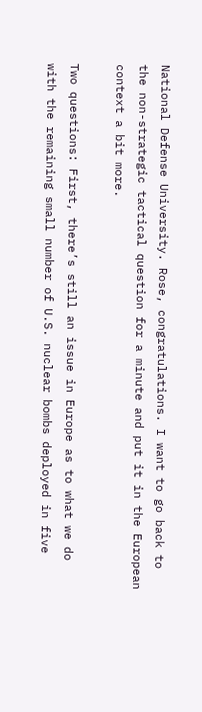National Defense University. Rose, congratulations. I want to go back to the non-strategic tactical question for a minute and put it in the European context a bit more.

Two questions: First, there’s still an issue in Europe as to what we do with the remaining small number of U.S. nuclear bombs deployed in five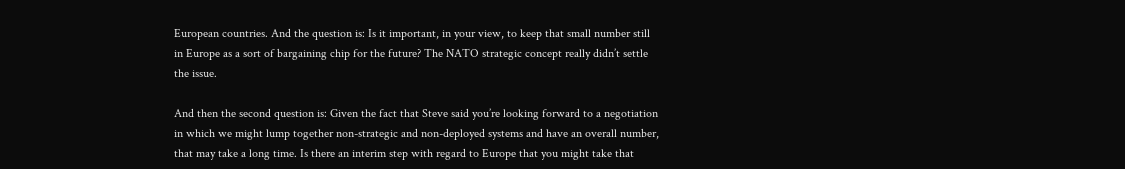European countries. And the question is: Is it important, in your view, to keep that small number still in Europe as a sort of bargaining chip for the future? The NATO strategic concept really didn’t settle the issue.

And then the second question is: Given the fact that Steve said you’re looking forward to a negotiation in which we might lump together non-strategic and non-deployed systems and have an overall number, that may take a long time. Is there an interim step with regard to Europe that you might take that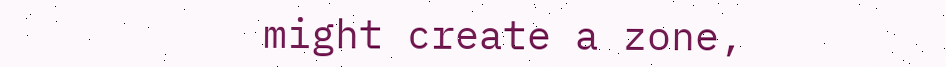might create a zone,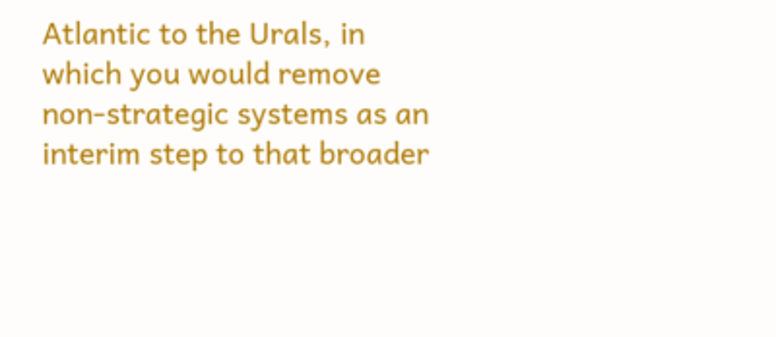Atlantic to the Urals, in which you would remove non-strategic systems as an interim step to that broader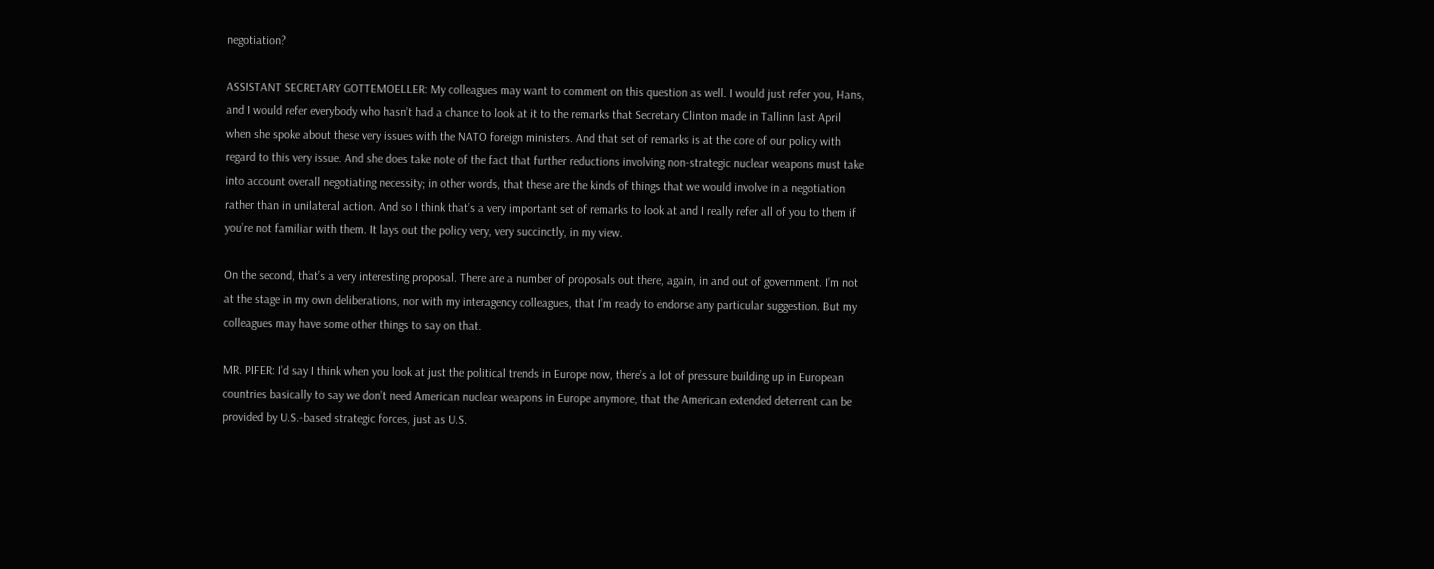negotiation?

ASSISTANT SECRETARY GOTTEMOELLER: My colleagues may want to comment on this question as well. I would just refer you, Hans, and I would refer everybody who hasn’t had a chance to look at it to the remarks that Secretary Clinton made in Tallinn last April when she spoke about these very issues with the NATO foreign ministers. And that set of remarks is at the core of our policy with regard to this very issue. And she does take note of the fact that further reductions involving non-strategic nuclear weapons must take into account overall negotiating necessity; in other words, that these are the kinds of things that we would involve in a negotiation rather than in unilateral action. And so I think that’s a very important set of remarks to look at and I really refer all of you to them if you’re not familiar with them. It lays out the policy very, very succinctly, in my view.

On the second, that’s a very interesting proposal. There are a number of proposals out there, again, in and out of government. I’m not at the stage in my own deliberations, nor with my interagency colleagues, that I’m ready to endorse any particular suggestion. But my colleagues may have some other things to say on that.

MR. PIFER: I’d say I think when you look at just the political trends in Europe now, there’s a lot of pressure building up in European countries basically to say we don’t need American nuclear weapons in Europe anymore, that the American extended deterrent can be provided by U.S.-based strategic forces, just as U.S.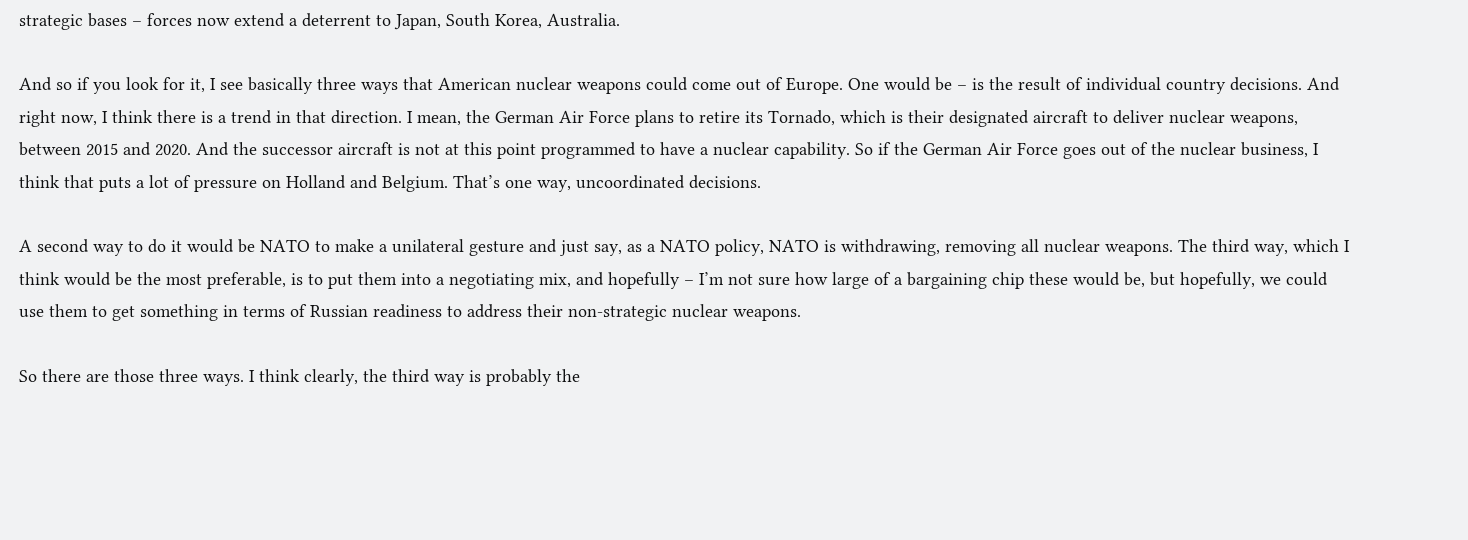strategic bases – forces now extend a deterrent to Japan, South Korea, Australia.

And so if you look for it, I see basically three ways that American nuclear weapons could come out of Europe. One would be – is the result of individual country decisions. And right now, I think there is a trend in that direction. I mean, the German Air Force plans to retire its Tornado, which is their designated aircraft to deliver nuclear weapons, between 2015 and 2020. And the successor aircraft is not at this point programmed to have a nuclear capability. So if the German Air Force goes out of the nuclear business, I think that puts a lot of pressure on Holland and Belgium. That’s one way, uncoordinated decisions.

A second way to do it would be NATO to make a unilateral gesture and just say, as a NATO policy, NATO is withdrawing, removing all nuclear weapons. The third way, which I think would be the most preferable, is to put them into a negotiating mix, and hopefully – I’m not sure how large of a bargaining chip these would be, but hopefully, we could use them to get something in terms of Russian readiness to address their non-strategic nuclear weapons.

So there are those three ways. I think clearly, the third way is probably the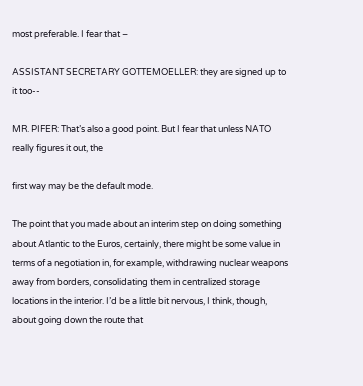most preferable. I fear that –

ASSISTANT SECRETARY GOTTEMOELLER: they are signed up to it too--

MR. PIFER: That’s also a good point. But I fear that unless NATO really figures it out, the

first way may be the default mode.

The point that you made about an interim step on doing something about Atlantic to the Euros, certainly, there might be some value in terms of a negotiation in, for example, withdrawing nuclear weapons away from borders, consolidating them in centralized storage locations in the interior. I’d be a little bit nervous, I think, though, about going down the route that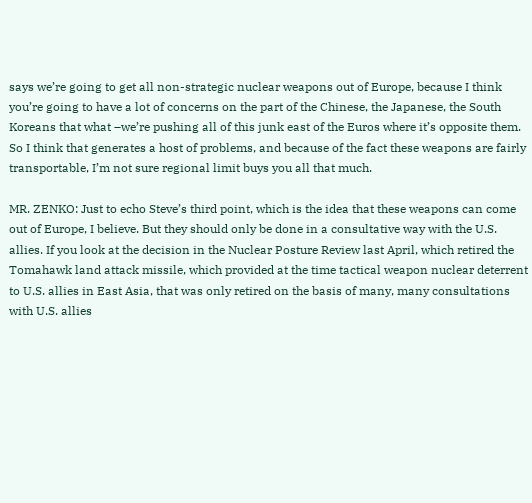says we’re going to get all non-strategic nuclear weapons out of Europe, because I think you’re going to have a lot of concerns on the part of the Chinese, the Japanese, the South Koreans that what –we’re pushing all of this junk east of the Euros where it’s opposite them. So I think that generates a host of problems, and because of the fact these weapons are fairly transportable, I’m not sure regional limit buys you all that much.

MR. ZENKO: Just to echo Steve’s third point, which is the idea that these weapons can come out of Europe, I believe. But they should only be done in a consultative way with the U.S. allies. If you look at the decision in the Nuclear Posture Review last April, which retired the Tomahawk land attack missile, which provided at the time tactical weapon nuclear deterrent to U.S. allies in East Asia, that was only retired on the basis of many, many consultations with U.S. allies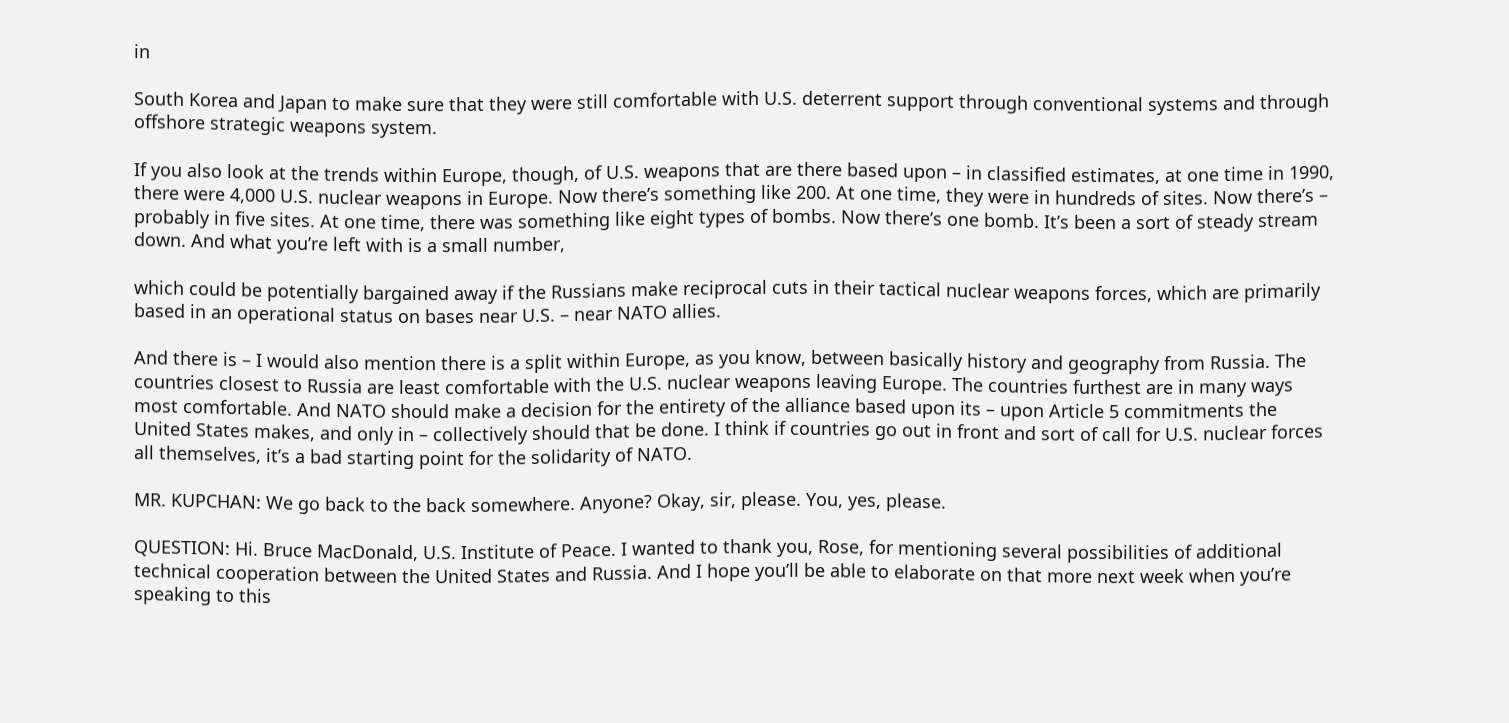in

South Korea and Japan to make sure that they were still comfortable with U.S. deterrent support through conventional systems and through offshore strategic weapons system.

If you also look at the trends within Europe, though, of U.S. weapons that are there based upon – in classified estimates, at one time in 1990, there were 4,000 U.S. nuclear weapons in Europe. Now there’s something like 200. At one time, they were in hundreds of sites. Now there’s – probably in five sites. At one time, there was something like eight types of bombs. Now there’s one bomb. It’s been a sort of steady stream down. And what you’re left with is a small number,

which could be potentially bargained away if the Russians make reciprocal cuts in their tactical nuclear weapons forces, which are primarily based in an operational status on bases near U.S. – near NATO allies.

And there is – I would also mention there is a split within Europe, as you know, between basically history and geography from Russia. The countries closest to Russia are least comfortable with the U.S. nuclear weapons leaving Europe. The countries furthest are in many ways most comfortable. And NATO should make a decision for the entirety of the alliance based upon its – upon Article 5 commitments the United States makes, and only in – collectively should that be done. I think if countries go out in front and sort of call for U.S. nuclear forces all themselves, it’s a bad starting point for the solidarity of NATO.

MR. KUPCHAN: We go back to the back somewhere. Anyone? Okay, sir, please. You, yes, please.

QUESTION: Hi. Bruce MacDonald, U.S. Institute of Peace. I wanted to thank you, Rose, for mentioning several possibilities of additional technical cooperation between the United States and Russia. And I hope you’ll be able to elaborate on that more next week when you’re speaking to this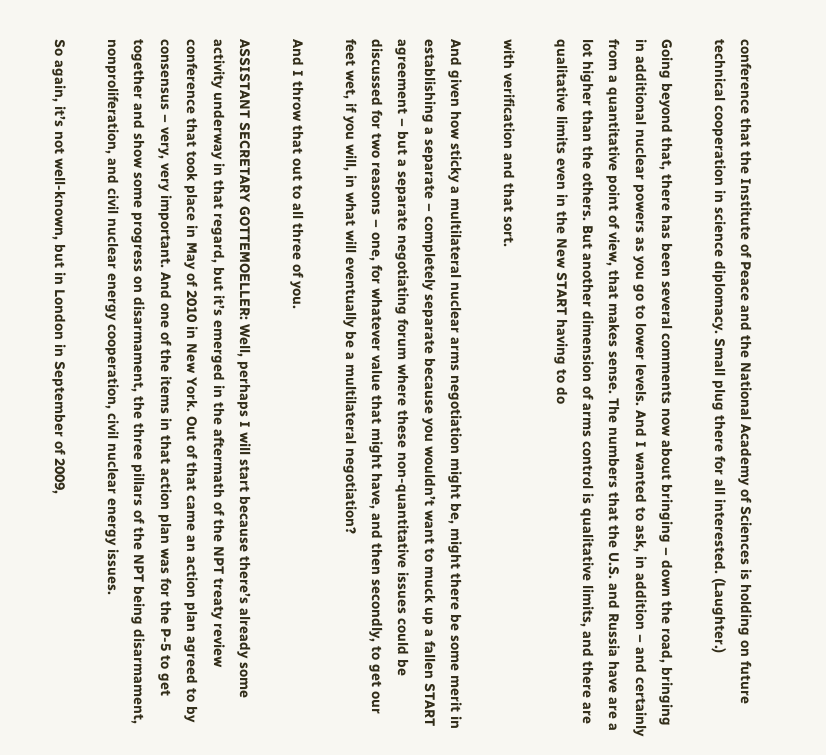conference that the Institute of Peace and the National Academy of Sciences is holding on future technical cooperation in science diplomacy. Small plug there for all interested. (Laughter.)

Going beyond that, there has been several comments now about bringing – down the road, bringing in additional nuclear powers as you go to lower levels. And I wanted to ask, in addition – and certainly from a quantitative point of view, that makes sense. The numbers that the U.S. and Russia have are a lot higher than the others. But another dimension of arms control is qualitative limits, and there are qualitative limits even in the New START having to do

with verification and that sort.

And given how sticky a multilateral nuclear arms negotiation might be, might there be some merit in establishing a separate – completely separate because you wouldn’t want to muck up a fallen START agreement – but a separate negotiating forum where these non-quantitative issues could be discussed for two reasons – one, for whatever value that might have, and then secondly, to get our feet wet, if you will, in what will eventually be a multilateral negotiation?

And I throw that out to all three of you.

ASSISTANT SECRETARY GOTTEMOELLER: Well, perhaps I will start because there’s already some activity underway in that regard, but it’s emerged in the aftermath of the NPT treaty review conference that took place in May of 2010 in New York. Out of that came an action plan agreed to by consensus – very, very important. And one of the items in that action plan was for the P-5 to get together and show some progress on disarmament, the three pillars of the NPT being disarmament, nonproliferation, and civil nuclear energy cooperation, civil nuclear energy issues.

So again, it’s not well-known, but in London in September of 2009,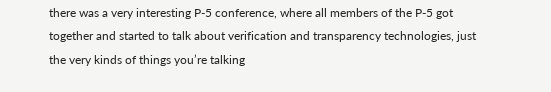there was a very interesting P-5 conference, where all members of the P-5 got together and started to talk about verification and transparency technologies, just the very kinds of things you’re talking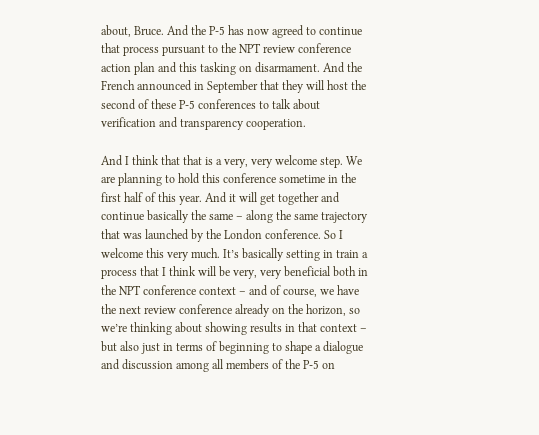about, Bruce. And the P-5 has now agreed to continue that process pursuant to the NPT review conference action plan and this tasking on disarmament. And the French announced in September that they will host the second of these P-5 conferences to talk about verification and transparency cooperation.

And I think that that is a very, very welcome step. We are planning to hold this conference sometime in the first half of this year. And it will get together and continue basically the same – along the same trajectory that was launched by the London conference. So I welcome this very much. It’s basically setting in train a process that I think will be very, very beneficial both in the NPT conference context – and of course, we have the next review conference already on the horizon, so we’re thinking about showing results in that context – but also just in terms of beginning to shape a dialogue and discussion among all members of the P-5 on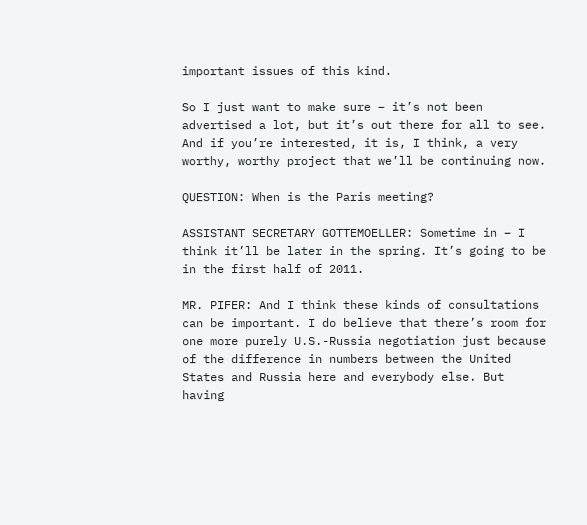important issues of this kind.

So I just want to make sure – it’s not been advertised a lot, but it’s out there for all to see. And if you’re interested, it is, I think, a very worthy, worthy project that we’ll be continuing now.

QUESTION: When is the Paris meeting?

ASSISTANT SECRETARY GOTTEMOELLER: Sometime in – I think it’ll be later in the spring. It’s going to be in the first half of 2011.

MR. PIFER: And I think these kinds of consultations can be important. I do believe that there’s room for one more purely U.S.-Russia negotiation just because of the difference in numbers between the United States and Russia here and everybody else. But having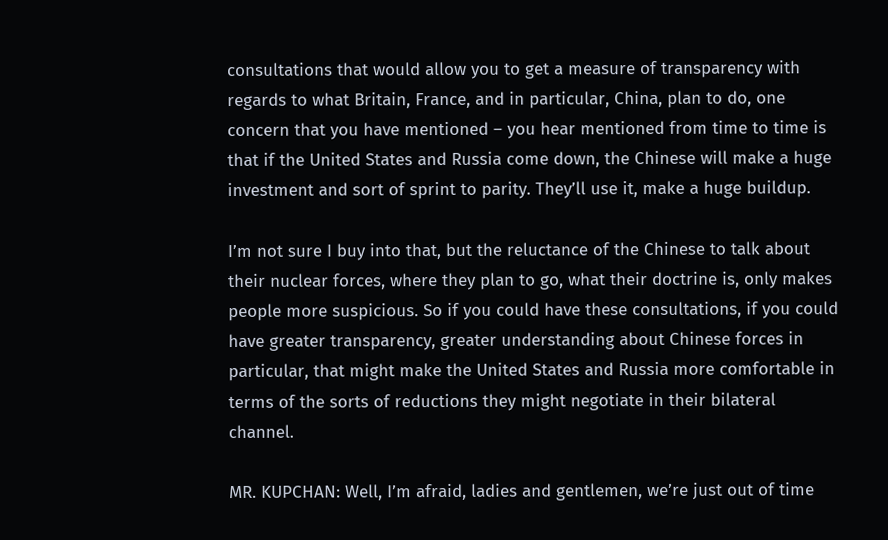consultations that would allow you to get a measure of transparency with regards to what Britain, France, and in particular, China, plan to do, one concern that you have mentioned – you hear mentioned from time to time is that if the United States and Russia come down, the Chinese will make a huge investment and sort of sprint to parity. They’ll use it, make a huge buildup.

I’m not sure I buy into that, but the reluctance of the Chinese to talk about their nuclear forces, where they plan to go, what their doctrine is, only makes people more suspicious. So if you could have these consultations, if you could have greater transparency, greater understanding about Chinese forces in particular, that might make the United States and Russia more comfortable in terms of the sorts of reductions they might negotiate in their bilateral channel.

MR. KUPCHAN: Well, I’m afraid, ladies and gentlemen, we’re just out of time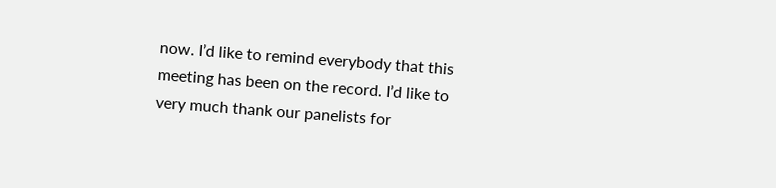now. I’d like to remind everybody that this meeting has been on the record. I’d like to very much thank our panelists for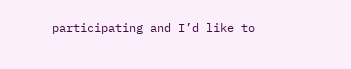participating and I’d like to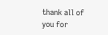thank all of you for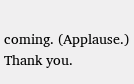coming. (Applause.) Thank you.